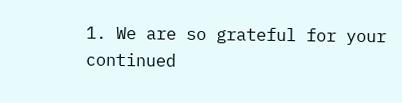1. We are so grateful for your continued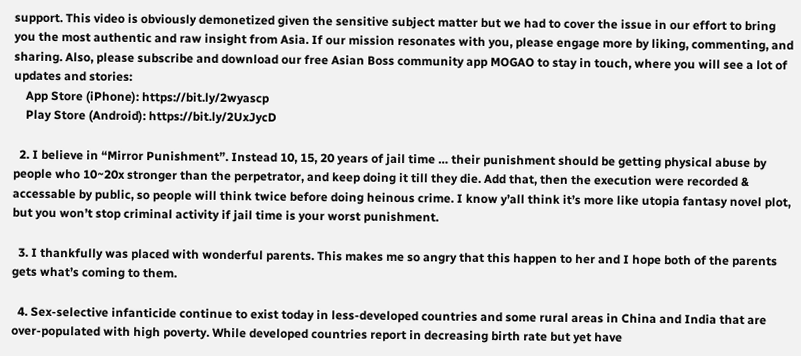support. This video is obviously demonetized given the sensitive subject matter but we had to cover the issue in our effort to bring you the most authentic and raw insight from Asia. If our mission resonates with you, please engage more by liking, commenting, and sharing. Also, please subscribe and download our free Asian Boss community app MOGAO to stay in touch, where you will see a lot of updates and stories:
    App Store (iPhone): https://bit.ly/2wyascp
    Play Store (Android): https://bit.ly/2UxJycD

  2. I believe in “Mirror Punishment”. Instead 10, 15, 20 years of jail time … their punishment should be getting physical abuse by people who 10~20x stronger than the perpetrator, and keep doing it till they die. Add that, then the execution were recorded & accessable by public, so people will think twice before doing heinous crime. I know y’all think it’s more like utopia fantasy novel plot, but you won’t stop criminal activity if jail time is your worst punishment.

  3. I thankfully was placed with wonderful parents. This makes me so angry that this happen to her and I hope both of the parents gets what’s coming to them.

  4. Sex-selective infanticide continue to exist today in less-developed countries and some rural areas in China and India that are over-populated with high poverty. While developed countries report in decreasing birth rate but yet have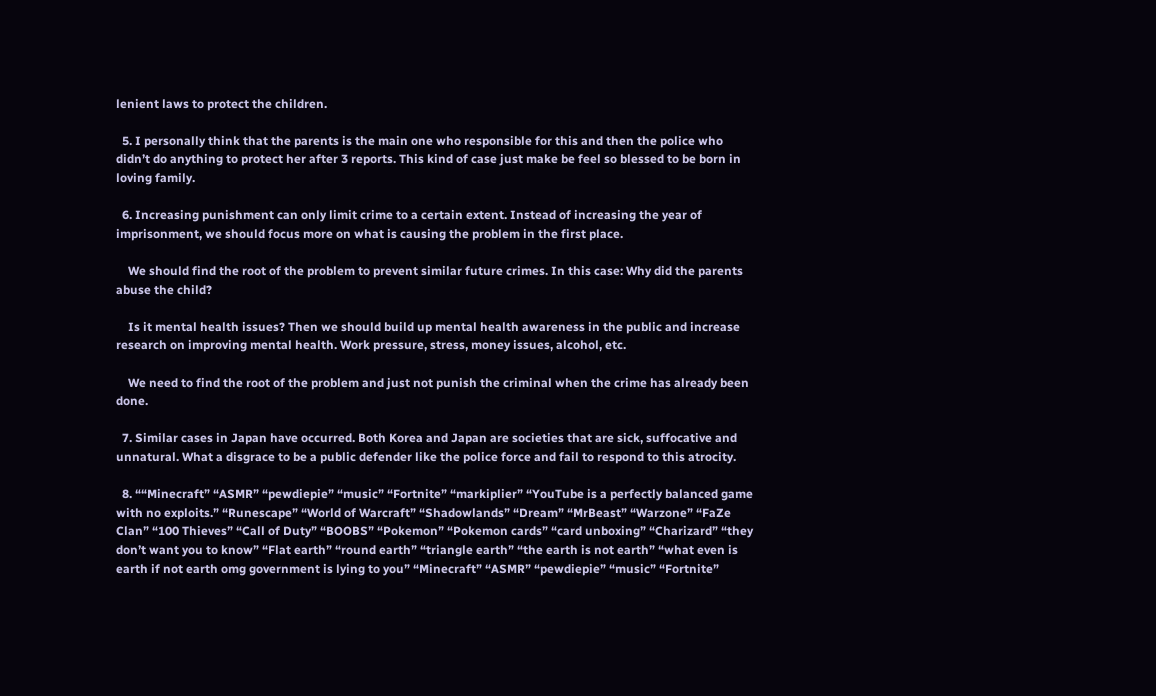lenient laws to protect the children.

  5. I personally think that the parents is the main one who responsible for this and then the police who didn’t do anything to protect her after 3 reports. This kind of case just make be feel so blessed to be born in loving family.

  6. Increasing punishment can only limit crime to a certain extent. Instead of increasing the year of imprisonment, we should focus more on what is causing the problem in the first place.

    We should find the root of the problem to prevent similar future crimes. In this case: Why did the parents abuse the child?

    Is it mental health issues? Then we should build up mental health awareness in the public and increase research on improving mental health. Work pressure, stress, money issues, alcohol, etc.

    We need to find the root of the problem and just not punish the criminal when the crime has already been done.

  7. Similar cases in Japan have occurred. Both Korea and Japan are societies that are sick, suffocative and unnatural. What a disgrace to be a public defender like the police force and fail to respond to this atrocity.

  8. ““Minecraft” “ASMR” “pewdiepie” “music” “Fortnite” “markiplier” “YouTube is a perfectly balanced game with no exploits.” “Runescape” “World of Warcraft” “Shadowlands” “Dream” “MrBeast” “Warzone” “FaZe Clan” “100 Thieves” “Call of Duty” “BOOBS” “Pokemon” “Pokemon cards” “card unboxing” “Charizard” “they don’t want you to know” “Flat earth” “round earth” “triangle earth” “the earth is not earth” “what even is earth if not earth omg government is lying to you” “Minecraft” “ASMR” “pewdiepie” “music” “Fortnite”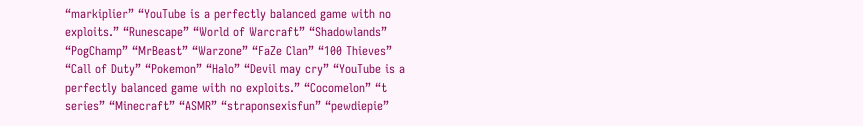“markiplier” “YouTube is a perfectly balanced game with no exploits.” “Runescape” “World of Warcraft” “Shadowlands” “PogChamp” “MrBeast” “Warzone” “FaZe Clan” “100 Thieves” “Call of Duty” “Pokemon” “Halo” “Devil may cry” “YouTube is a perfectly balanced game with no exploits.” “Cocomelon” “t series” “Minecraft” “ASMR” “straponsexisfun” “pewdiepie”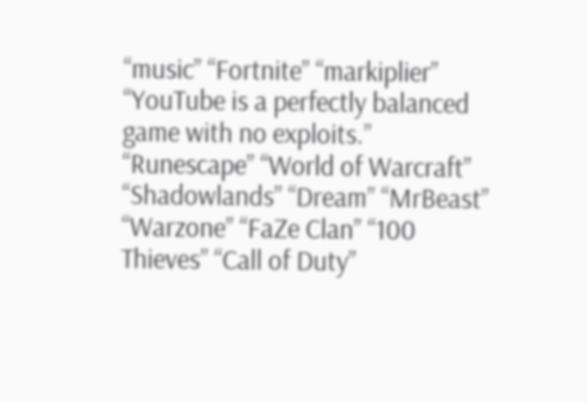“music” “Fortnite” “markiplier” “YouTube is a perfectly balanced game with no exploits.” “Runescape” “World of Warcraft” “Shadowlands” “Dream” “MrBeast” “Warzone” “FaZe Clan” “100 Thieves” “Call of Duty”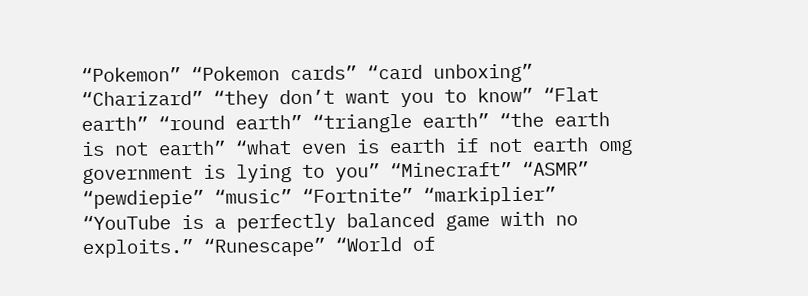“Pokemon” “Pokemon cards” “card unboxing” “Charizard” “they don’t want you to know” “Flat earth” “round earth” “triangle earth” “the earth is not earth” “what even is earth if not earth omg government is lying to you” “Minecraft” “ASMR” “pewdiepie” “music” “Fortnite” “markiplier” “YouTube is a perfectly balanced game with no exploits.” “Runescape” “World of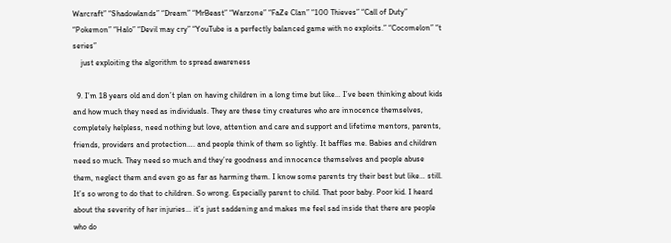Warcraft” “Shadowlands” “Dream” “MrBeast” “Warzone” “FaZe Clan” “100 Thieves” “Call of Duty” “Pokemon” “Halo” “Devil may cry” “YouTube is a perfectly balanced game with no exploits.” “Cocomelon” “t series”
    just exploiting the algorithm to spread awareness

  9. I’m 18 years old and don’t plan on having children in a long time but like… I’ve been thinking about kids and how much they need as individuals. They are these tiny creatures who are innocence themselves, completely helpless, need nothing but love, attention and care and support and lifetime mentors, parents, friends, providers and protection…. and people think of them so lightly. It baffles me. Babies and children need so much. They need so much and they’re goodness and innocence themselves and people abuse them, neglect them and even go as far as harming them. I know some parents try their best but like… still. It’s so wrong to do that to children. So wrong. Especially parent to child. That poor baby. Poor kid. I heard about the severity of her injuries… it’s just saddening and makes me feel sad inside that there are people who do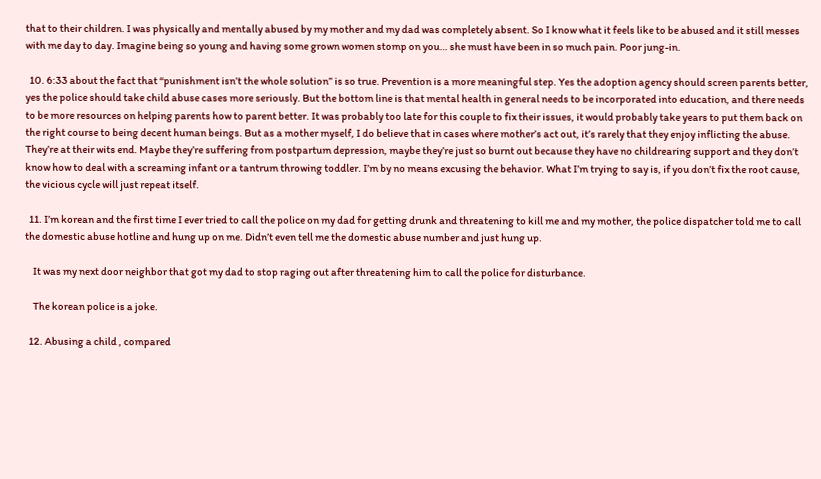that to their children. I was physically and mentally abused by my mother and my dad was completely absent. So I know what it feels like to be abused and it still messes with me day to day. Imagine being so young and having some grown women stomp on you… she must have been in so much pain. Poor jung-in.

  10. 6:33 about the fact that “punishment isn’t the whole solution” is so true. Prevention is a more meaningful step. Yes the adoption agency should screen parents better, yes the police should take child abuse cases more seriously. But the bottom line is that mental health in general needs to be incorporated into education, and there needs to be more resources on helping parents how to parent better. It was probably too late for this couple to fix their issues, it would probably take years to put them back on the right course to being decent human beings. But as a mother myself, I do believe that in cases where mother’s act out, it’s rarely that they enjoy inflicting the abuse. They’re at their wits end. Maybe they’re suffering from postpartum depression, maybe they’re just so burnt out because they have no childrearing support and they don’t know how to deal with a screaming infant or a tantrum throwing toddler. I’m by no means excusing the behavior. What I’m trying to say is, if you don’t fix the root cause, the vicious cycle will just repeat itself.

  11. I’m korean and the first time I ever tried to call the police on my dad for getting drunk and threatening to kill me and my mother, the police dispatcher told me to call the domestic abuse hotline and hung up on me. Didn’t even tell me the domestic abuse number and just hung up.

    It was my next door neighbor that got my dad to stop raging out after threatening him to call the police for disturbance.

    The korean police is a joke.

  12. Abusing a child , compared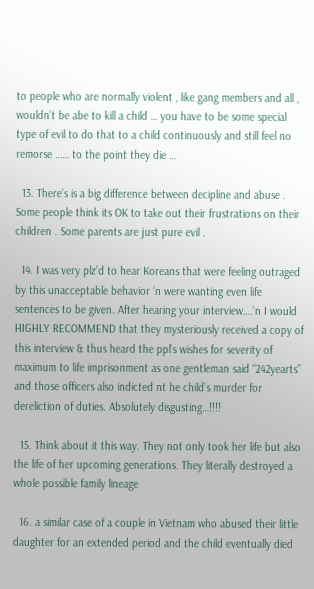to people who are normally violent , like gang members and all , wouldn’t be abe to kill a child … you have to be some special type of evil to do that to a child continuously and still feel no remorse …… to the point they die …

  13. There’s is a big difference between decipline and abuse . Some people think its OK to take out their frustrations on their children . Some parents are just pure evil .

  14. I was very plz’d to hear Koreans that were feeling outraged by this unacceptable behavior ‘n were wanting even life sentences to be given. After hearing your interview….’n I would HIGHLY RECOMMEND that they mysteriously received a copy of this interview & thus heard the ppl’s wishes for severity of maximum to life imprisonment as one gentleman said “242yearts” and those officers also indicted nt he child’s murder for dereliction of duties. Absolutely disgusting…!!!!

  15. Think about it this way. They not only took her life but also the life of her upcoming generations. They literally destroyed a whole possible family lineage

  16. a similar case of a couple in Vietnam who abused their little daughter for an extended period and the child eventually died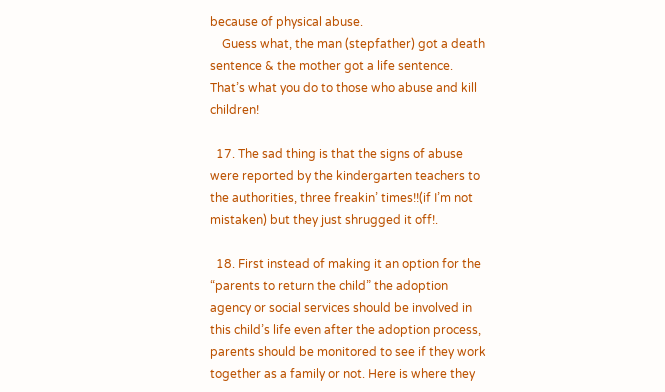because of physical abuse.
    Guess what, the man (stepfather) got a death sentence & the mother got a life sentence. That’s what you do to those who abuse and kill children!

  17. The sad thing is that the signs of abuse were reported by the kindergarten teachers to the authorities, three freakin’ times!!(if I’m not mistaken) but they just shrugged it off!.

  18. First instead of making it an option for the “parents to return the child” the adoption agency or social services should be involved in this child’s life even after the adoption process, parents should be monitored to see if they work together as a family or not. Here is where they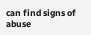can find signs of abuse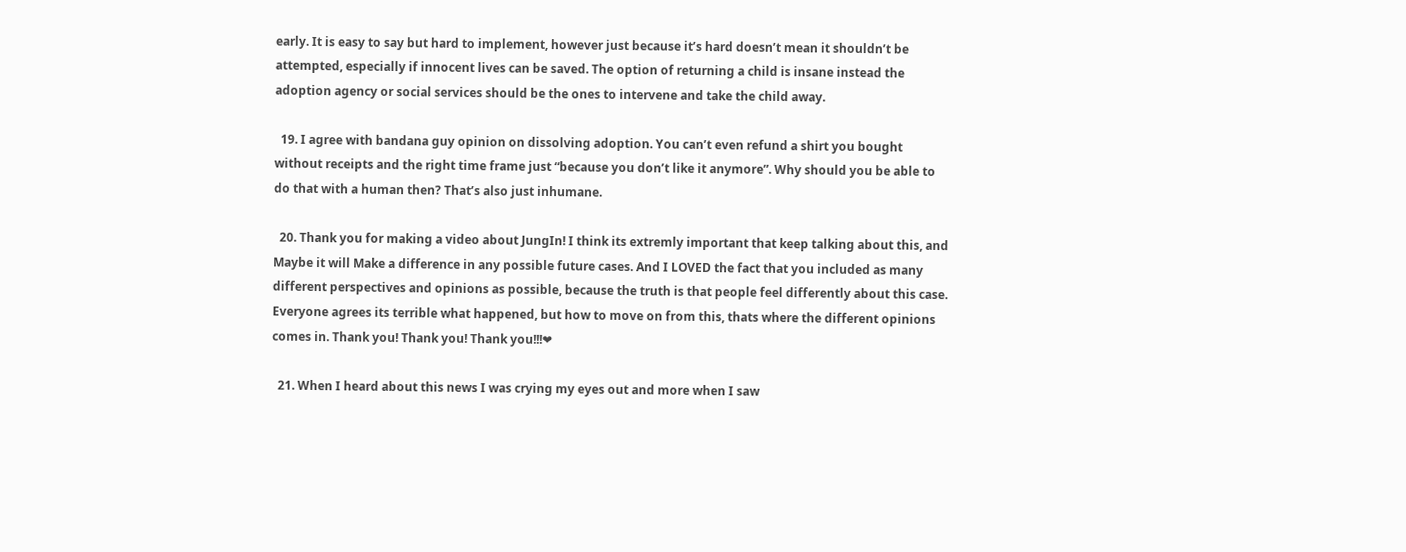early. It is easy to say but hard to implement, however just because it’s hard doesn’t mean it shouldn’t be attempted, especially if innocent lives can be saved. The option of returning a child is insane instead the adoption agency or social services should be the ones to intervene and take the child away.

  19. I agree with bandana guy opinion on dissolving adoption. You can’t even refund a shirt you bought without receipts and the right time frame just “because you don’t like it anymore”. Why should you be able to do that with a human then? That’s also just inhumane.

  20. Thank you for making a video about JungIn! I think its extremly important that keep talking about this, and Maybe it will Make a difference in any possible future cases. And I LOVED the fact that you included as many different perspectives and opinions as possible, because the truth is that people feel differently about this case. Everyone agrees its terrible what happened, but how to move on from this, thats where the different opinions comes in. Thank you! Thank you! Thank you!!!❤

  21. When I heard about this news I was crying my eyes out and more when I saw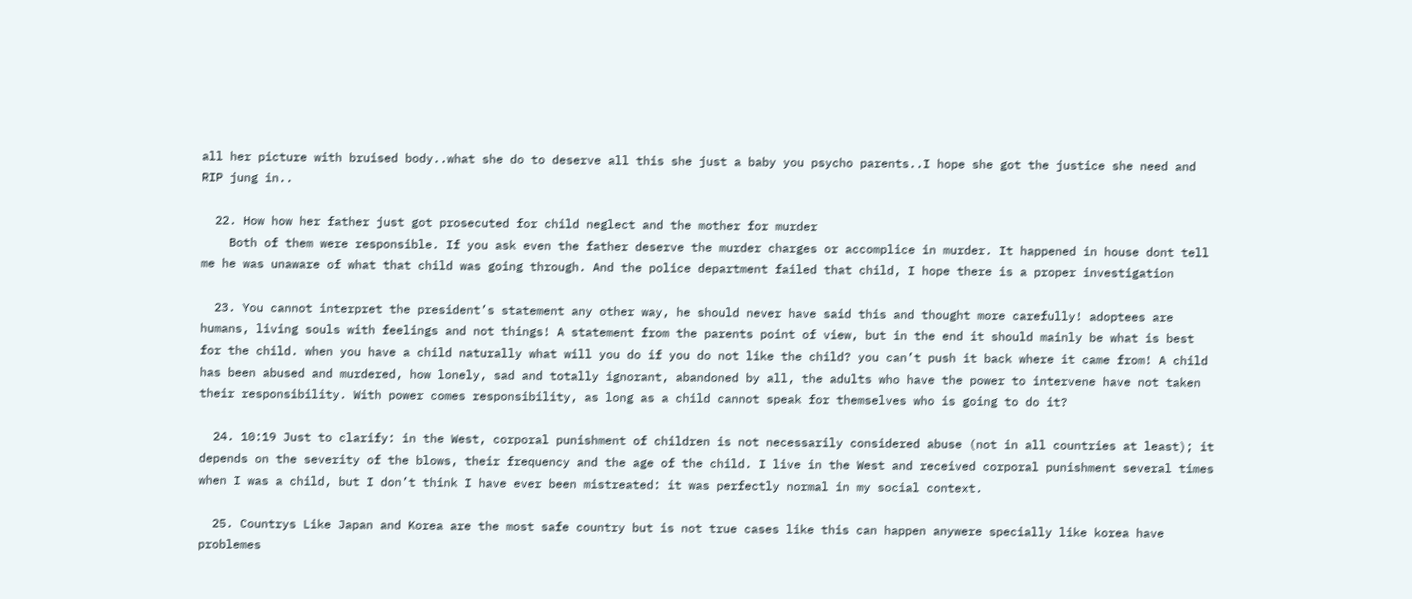all her picture with bruised body..what she do to deserve all this she just a baby you psycho parents..I hope she got the justice she need and RIP jung in..

  22. How how her father just got prosecuted for child neglect and the mother for murder
    Both of them were responsible. If you ask even the father deserve the murder charges or accomplice in murder. It happened in house dont tell me he was unaware of what that child was going through. And the police department failed that child, I hope there is a proper investigation

  23. You cannot interpret the president’s statement any other way, he should never have said this and thought more carefully! adoptees are humans, living souls with feelings and not things! A statement from the parents point of view, but in the end it should mainly be what is best for the child. when you have a child naturally what will you do if you do not like the child? you can’t push it back where it came from! A child has been abused and murdered, how lonely, sad and totally ignorant, abandoned by all, the adults who have the power to intervene have not taken their responsibility. With power comes responsibility, as long as a child cannot speak for themselves who is going to do it?

  24. 10:19 Just to clarify: in the West, corporal punishment of children is not necessarily considered abuse (not in all countries at least); it depends on the severity of the blows, their frequency and the age of the child. I live in the West and received corporal punishment several times when I was a child, but I don’t think I have ever been mistreated: it was perfectly normal in my social context.

  25. Countrys Like Japan and Korea are the most safe country but is not true cases like this can happen anywere specially like korea have problemes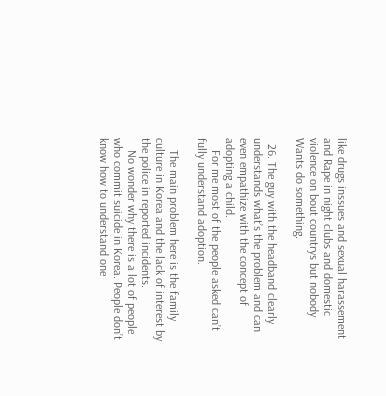like drugs inssues and sexual harassement and Rape in night clubs and domestic violence on bout countrys but nobody Wants do something.

  26. The guy with the headband clearly understands what’s the problem and can even empathize with the concept of adopting a child.
    For me most of the people asked can’t fully understand adoption.

    The main problem here is the family culture in Korea and the lack of interest by the police in reported incidents.
    No wonder why there is a lot of people who commit suicide in Korea. People don’t know how to understand one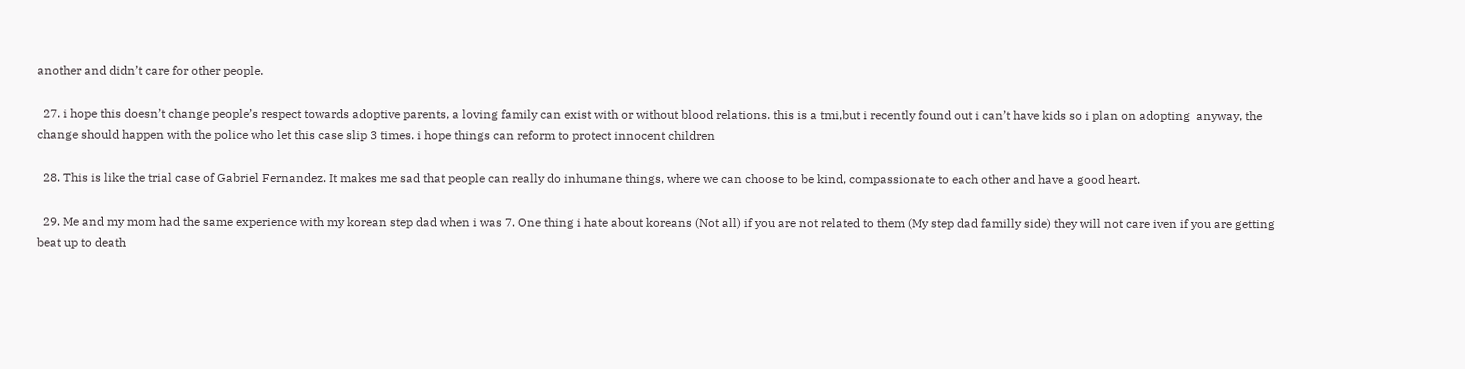another and didn’t care for other people.

  27. i hope this doesn’t change people’s respect towards adoptive parents, a loving family can exist with or without blood relations. this is a tmi,but i recently found out i can’t have kids so i plan on adopting  anyway, the change should happen with the police who let this case slip 3 times. i hope things can reform to protect innocent children

  28. This is like the trial case of Gabriel Fernandez. It makes me sad that people can really do inhumane things, where we can choose to be kind, compassionate to each other and have a good heart.

  29. Me and my mom had the same experience with my korean step dad when i was 7. One thing i hate about koreans (Not all) if you are not related to them (My step dad familly side) they will not care iven if you are getting beat up to death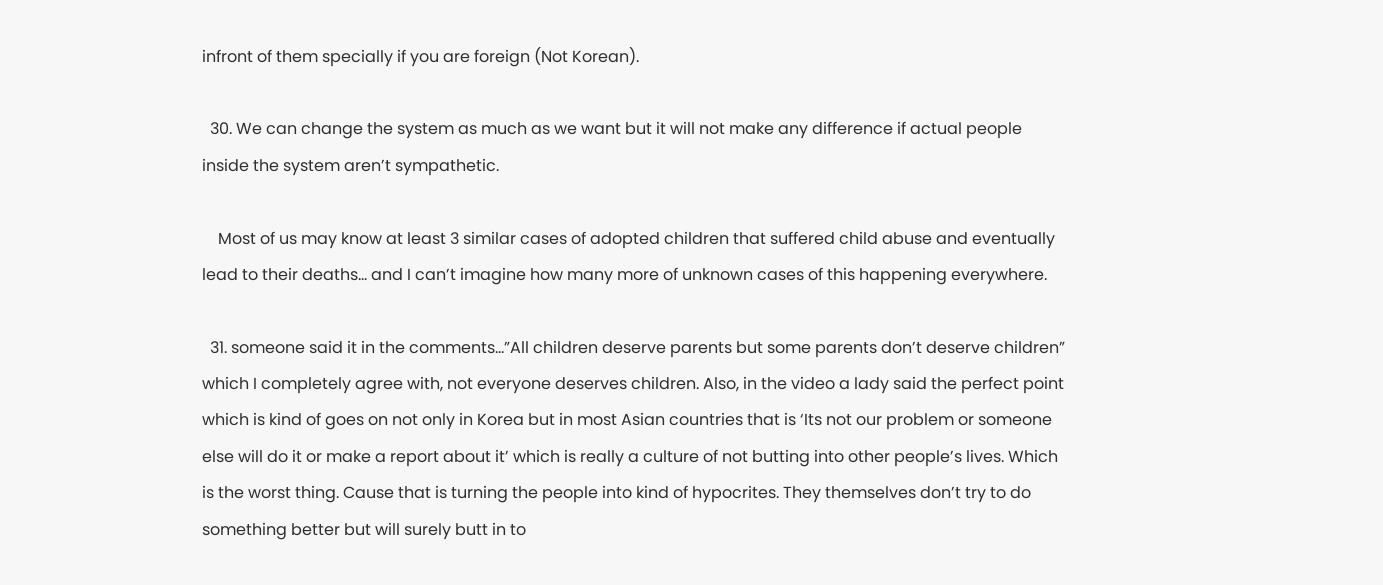infront of them specially if you are foreign (Not Korean).

  30. We can change the system as much as we want but it will not make any difference if actual people inside the system aren’t sympathetic.

    Most of us may know at least 3 similar cases of adopted children that suffered child abuse and eventually lead to their deaths… and I can’t imagine how many more of unknown cases of this happening everywhere.

  31. someone said it in the comments…”All children deserve parents but some parents don’t deserve children” which I completely agree with, not everyone deserves children. Also, in the video a lady said the perfect point which is kind of goes on not only in Korea but in most Asian countries that is ‘Its not our problem or someone else will do it or make a report about it’ which is really a culture of not butting into other people’s lives. Which is the worst thing. Cause that is turning the people into kind of hypocrites. They themselves don’t try to do something better but will surely butt in to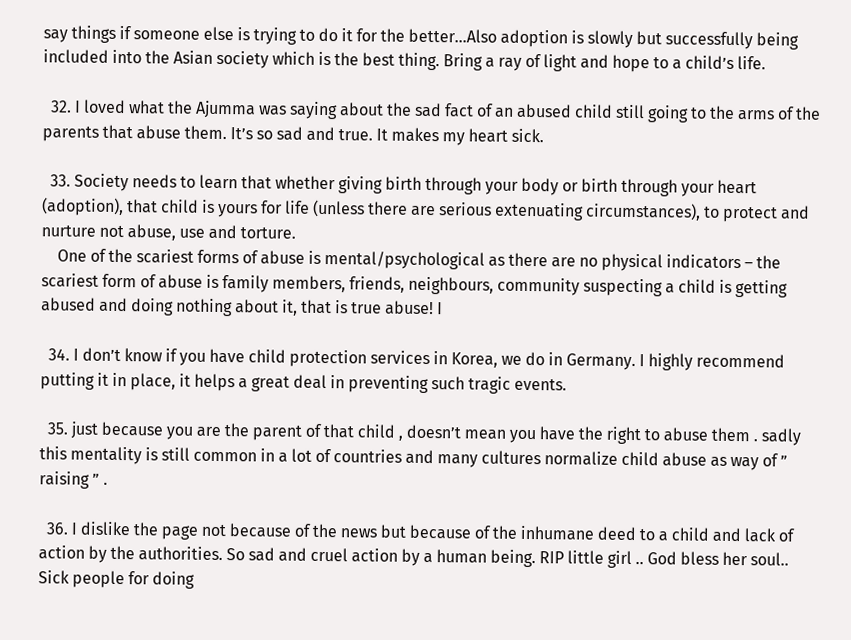say things if someone else is trying to do it for the better…Also adoption is slowly but successfully being included into the Asian society which is the best thing. Bring a ray of light and hope to a child’s life.

  32. I loved what the Ajumma was saying about the sad fact of an abused child still going to the arms of the parents that abuse them. It’s so sad and true. It makes my heart sick.

  33. Society needs to learn that whether giving birth through your body or birth through your heart (adoption), that child is yours for life (unless there are serious extenuating circumstances), to protect and nurture not abuse, use and torture.
    One of the scariest forms of abuse is mental/psychological as there are no physical indicators – the scariest form of abuse is family members, friends, neighbours, community suspecting a child is getting abused and doing nothing about it, that is true abuse! I

  34. I don’t know if you have child protection services in Korea, we do in Germany. I highly recommend putting it in place, it helps a great deal in preventing such tragic events.

  35. just because you are the parent of that child , doesn’t mean you have the right to abuse them . sadly this mentality is still common in a lot of countries and many cultures normalize child abuse as way of ” raising ” .

  36. I dislike the page not because of the news but because of the inhumane deed to a child and lack of action by the authorities. So sad and cruel action by a human being. RIP little girl .. God bless her soul.. Sick people for doing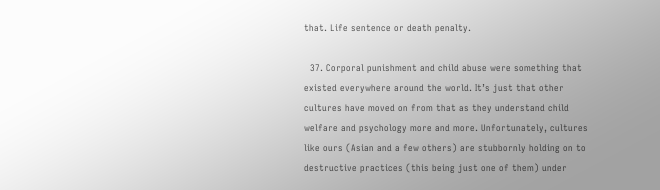that. Life sentence or death penalty.

  37. Corporal punishment and child abuse were something that existed everywhere around the world. It’s just that other cultures have moved on from that as they understand child welfare and psychology more and more. Unfortunately, cultures like ours (Asian and a few others) are stubbornly holding on to destructive practices (this being just one of them) under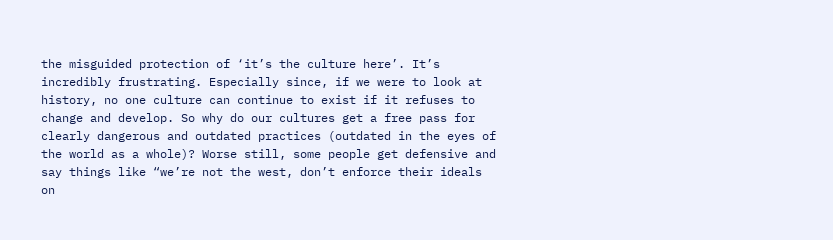the misguided protection of ‘it’s the culture here’. It’s incredibly frustrating. Especially since, if we were to look at history, no one culture can continue to exist if it refuses to change and develop. So why do our cultures get a free pass for clearly dangerous and outdated practices (outdated in the eyes of the world as a whole)? Worse still, some people get defensive and say things like “we’re not the west, don’t enforce their ideals on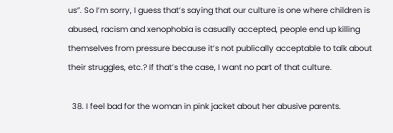us”. So I’m sorry, I guess that’s saying that our culture is one where children is abused, racism and xenophobia is casually accepted, people end up killing themselves from pressure because it’s not publically acceptable to talk about their struggles, etc.? If that’s the case, I want no part of that culture.

  38. I feel bad for the woman in pink jacket about her abusive parents.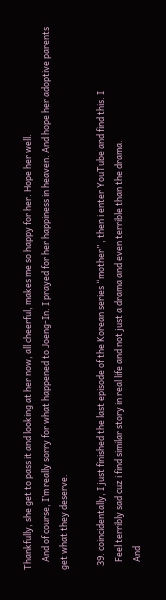Thankfully, she get to pass it and looking at her now, all cheerful, makes me so happy for her. Hope her well.
    And of course, I’m really sorry for what happened to Joeng-In. I prayed for her happiness in heaven. And hope her adoptive parents get what they deserve.

  39. coincidentally, I just finished the last episode of the Korean series “mother” , then i enter YouTube and find this. I
    Feel terribly sad cuz i find similar story in real life and not just a drama and even terrible than the drama.
    And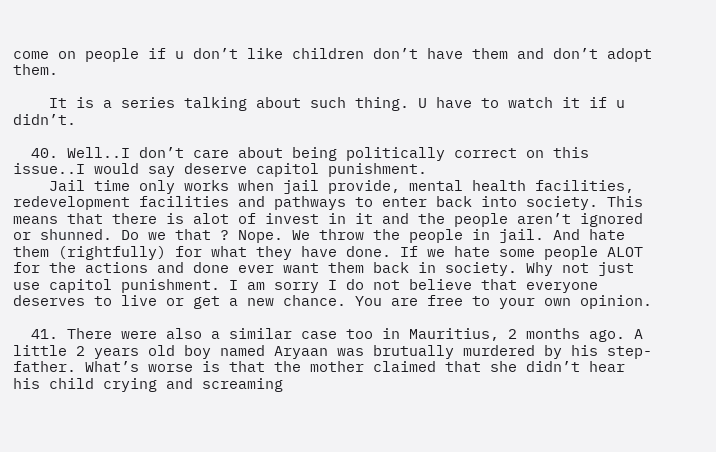come on people if u don’t like children don’t have them and don’t adopt them.

    It is a series talking about such thing. U have to watch it if u didn’t.

  40. Well..I don’t care about being politically correct on this issue..I would say deserve capitol punishment.
    Jail time only works when jail provide, mental health facilities, redevelopment facilities and pathways to enter back into society. This means that there is alot of invest in it and the people aren’t ignored or shunned. Do we that ? Nope. We throw the people in jail. And hate them (rightfully) for what they have done. If we hate some people ALOT for the actions and done ever want them back in society. Why not just use capitol punishment. I am sorry I do not believe that everyone deserves to live or get a new chance. You are free to your own opinion.

  41. There were also a similar case too in Mauritius, 2 months ago. A little 2 years old boy named Aryaan was brutually murdered by his step-father. What’s worse is that the mother claimed that she didn’t hear his child crying and screaming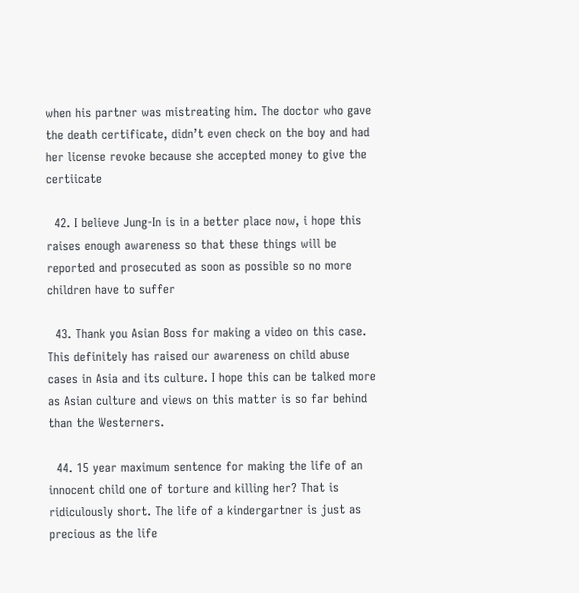when his partner was mistreating him. The doctor who gave the death certificate, didn’t even check on the boy and had her license revoke because she accepted money to give the certiicate

  42. I believe Jung-In is in a better place now, i hope this raises enough awareness so that these things will be reported and prosecuted as soon as possible so no more children have to suffer

  43. Thank you Asian Boss for making a video on this case. This definitely has raised our awareness on child abuse cases in Asia and its culture. I hope this can be talked more as Asian culture and views on this matter is so far behind than the Westerners.

  44. 15 year maximum sentence for making the life of an innocent child one of torture and killing her? That is ridiculously short. The life of a kindergartner is just as precious as the life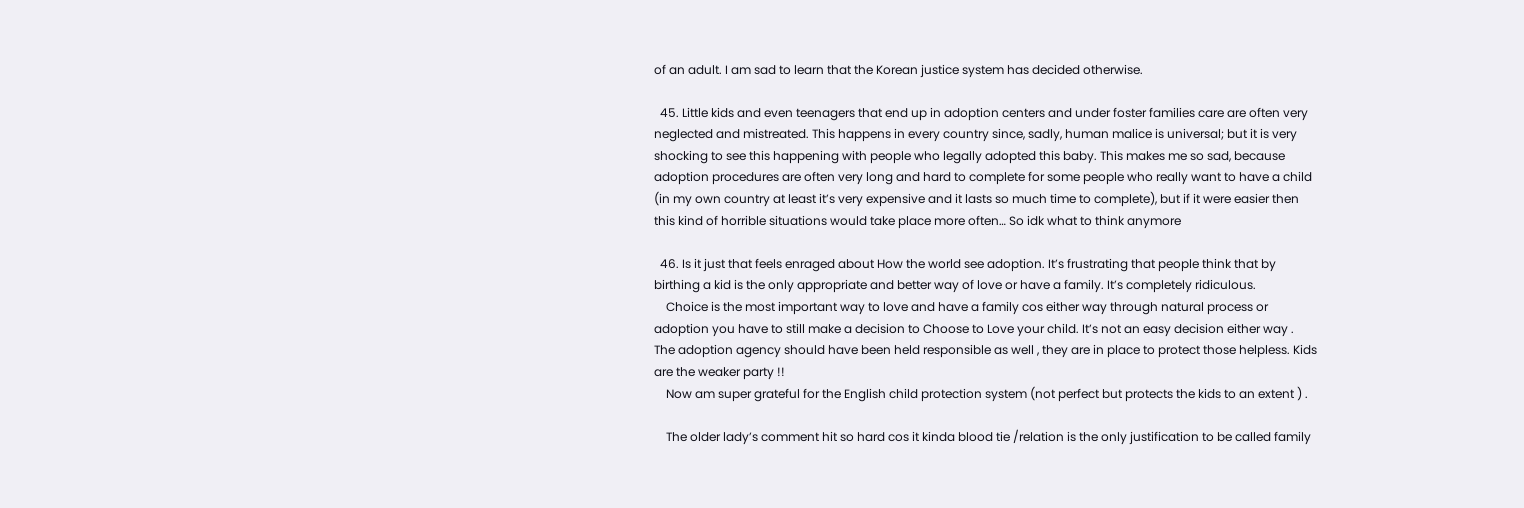of an adult. I am sad to learn that the Korean justice system has decided otherwise.

  45. Little kids and even teenagers that end up in adoption centers and under foster families care are often very neglected and mistreated. This happens in every country since, sadly, human malice is universal; but it is very shocking to see this happening with people who legally adopted this baby. This makes me so sad, because adoption procedures are often very long and hard to complete for some people who really want to have a child (in my own country at least it’s very expensive and it lasts so much time to complete), but if it were easier then this kind of horrible situations would take place more often… So idk what to think anymore

  46. Is it just that feels enraged about How the world see adoption. It’s frustrating that people think that by birthing a kid is the only appropriate and better way of love or have a family. It’s completely ridiculous.
    Choice is the most important way to love and have a family cos either way through natural process or adoption you have to still make a decision to Choose to Love your child. It’s not an easy decision either way . The adoption agency should have been held responsible as well , they are in place to protect those helpless. Kids are the weaker party !!
    Now am super grateful for the English child protection system (not perfect but protects the kids to an extent ) .

    The older lady’s comment hit so hard cos it kinda blood tie /relation is the only justification to be called family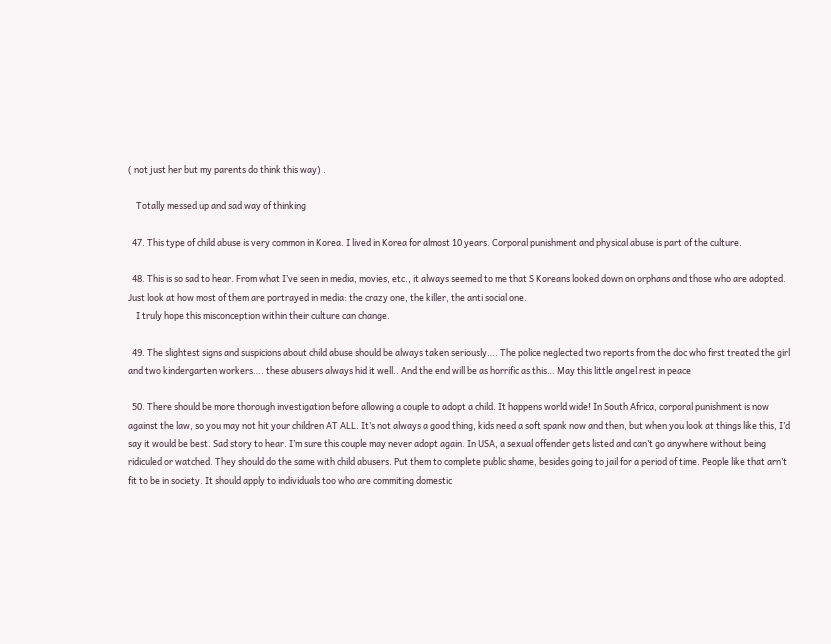( not just her but my parents do think this way) .

    Totally messed up and sad way of thinking

  47. This type of child abuse is very common in Korea. I lived in Korea for almost 10 years. Corporal punishment and physical abuse is part of the culture.

  48. This is so sad to hear. From what I’ve seen in media, movies, etc., it always seemed to me that S Koreans looked down on orphans and those who are adopted. Just look at how most of them are portrayed in media: the crazy one, the killer, the anti social one.
    I truly hope this misconception within their culture can change.

  49. The slightest signs and suspicions about child abuse should be always taken seriously…. The police neglected two reports from the doc who first treated the girl and two kindergarten workers…. these abusers always hid it well.. And the end will be as horrific as this… May this little angel rest in peace

  50. There should be more thorough investigation before allowing a couple to adopt a child. It happens world wide! In South Africa, corporal punishment is now against the law, so you may not hit your children AT ALL. It’s not always a good thing, kids need a soft spank now and then, but when you look at things like this, I’d say it would be best. Sad story to hear. I’m sure this couple may never adopt again. In USA, a sexual offender gets listed and can’t go anywhere without being ridiculed or watched. They should do the same with child abusers. Put them to complete public shame, besides going to jail for a period of time. People like that arn’t fit to be in society. It should apply to individuals too who are commiting domestic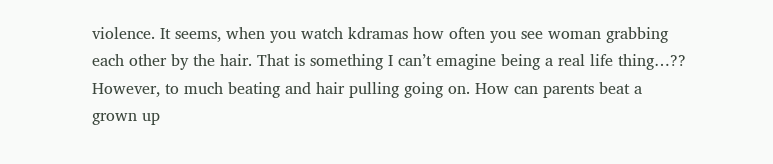violence. It seems, when you watch kdramas how often you see woman grabbing each other by the hair. That is something I can’t emagine being a real life thing…?? However, to much beating and hair pulling going on. How can parents beat a grown up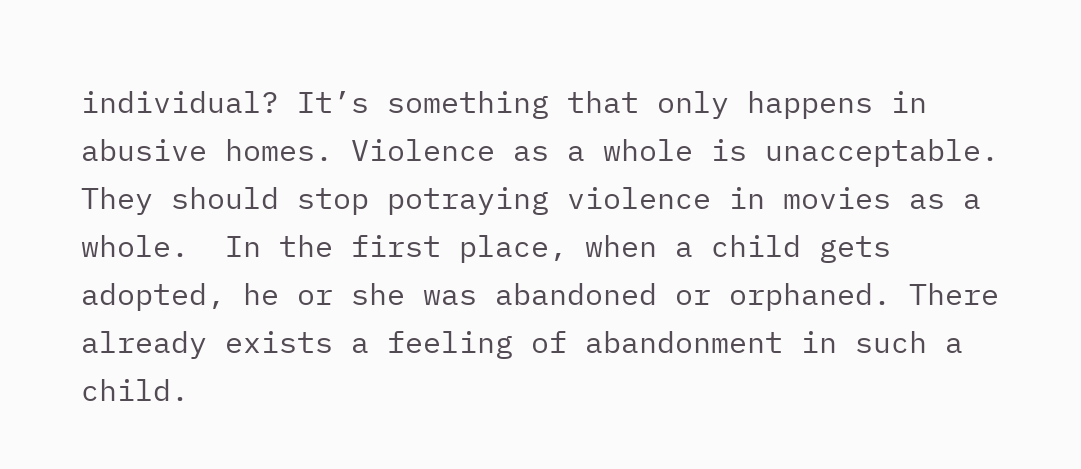individual? It’s something that only happens in abusive homes. Violence as a whole is unacceptable. They should stop potraying violence in movies as a whole.  In the first place, when a child gets adopted, he or she was abandoned or orphaned. There already exists a feeling of abandonment in such a child.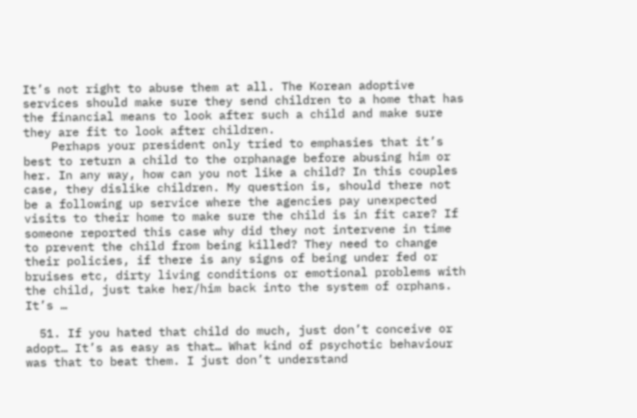It’s not right to abuse them at all. The Korean adoptive services should make sure they send children to a home that has the financial means to look after such a child and make sure they are fit to look after children.
    Perhaps your president only tried to emphasies that it’s best to return a child to the orphanage before abusing him or her. In any way, how can you not like a child? In this couples case, they dislike children. My question is, should there not be a following up service where the agencies pay unexpected visits to their home to make sure the child is in fit care? If someone reported this case why did they not intervene in time to prevent the child from being killed? They need to change their policies, if there is any signs of being under fed or bruises etc, dirty living conditions or emotional problems with the child, just take her/him back into the system of orphans. It’s …

  51. If you hated that child do much, just don’t conceive or adopt… It’s as easy as that… What kind of psychotic behaviour was that to beat them. I just don’t understand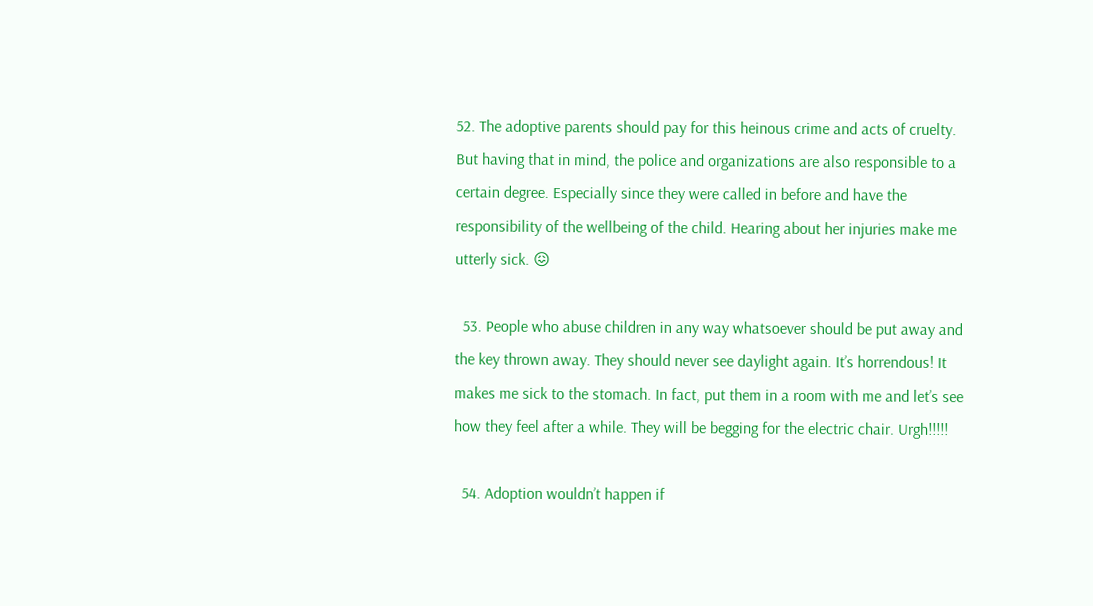52. The adoptive parents should pay for this heinous crime and acts of cruelty. But having that in mind, the police and organizations are also responsible to a certain degree. Especially since they were called in before and have the responsibility of the wellbeing of the child. Hearing about her injuries make me utterly sick. 😖

  53. People who abuse children in any way whatsoever should be put away and the key thrown away. They should never see daylight again. It’s horrendous! It makes me sick to the stomach. In fact, put them in a room with me and let’s see how they feel after a while. They will be begging for the electric chair. Urgh!!!!!

  54. Adoption wouldn’t happen if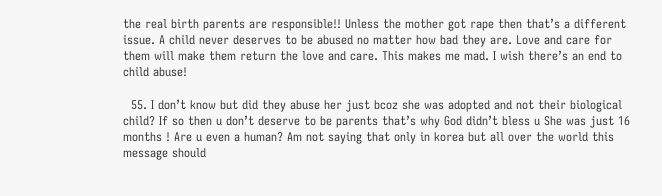the real birth parents are responsible!! Unless the mother got rape then that’s a different issue. A child never deserves to be abused no matter how bad they are. Love and care for them will make them return the love and care. This makes me mad. I wish there’s an end to child abuse!

  55. I don’t know but did they abuse her just bcoz she was adopted and not their biological child? If so then u don’t deserve to be parents that’s why God didn’t bless u She was just 16 months ! Are u even a human? Am not saying that only in korea but all over the world this message should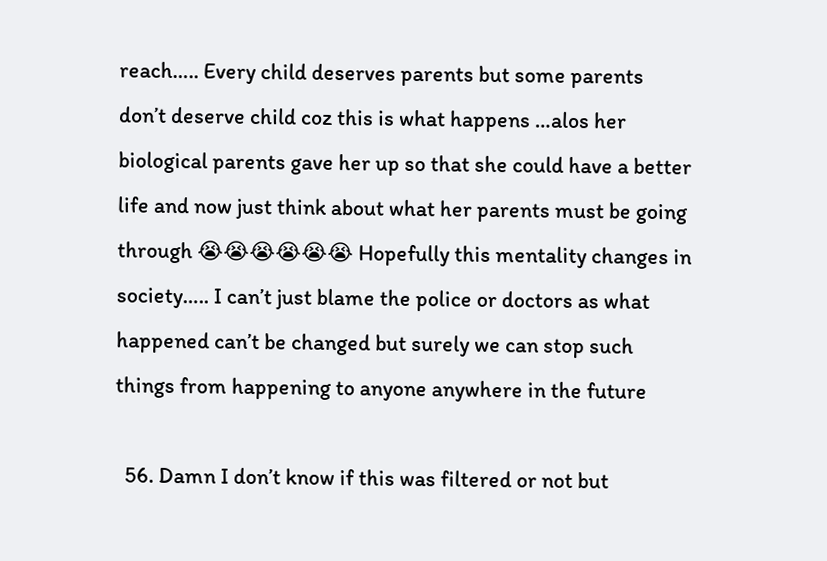reach….. Every child deserves parents but some parents don’t deserve child coz this is what happens …alos her biological parents gave her up so that she could have a better life and now just think about what her parents must be going through 😭😭😭😭😭😭 Hopefully this mentality changes in society….. I can’t just blame the police or doctors as what happened can’t be changed but surely we can stop such things from happening to anyone anywhere in the future

  56. Damn I don’t know if this was filtered or not but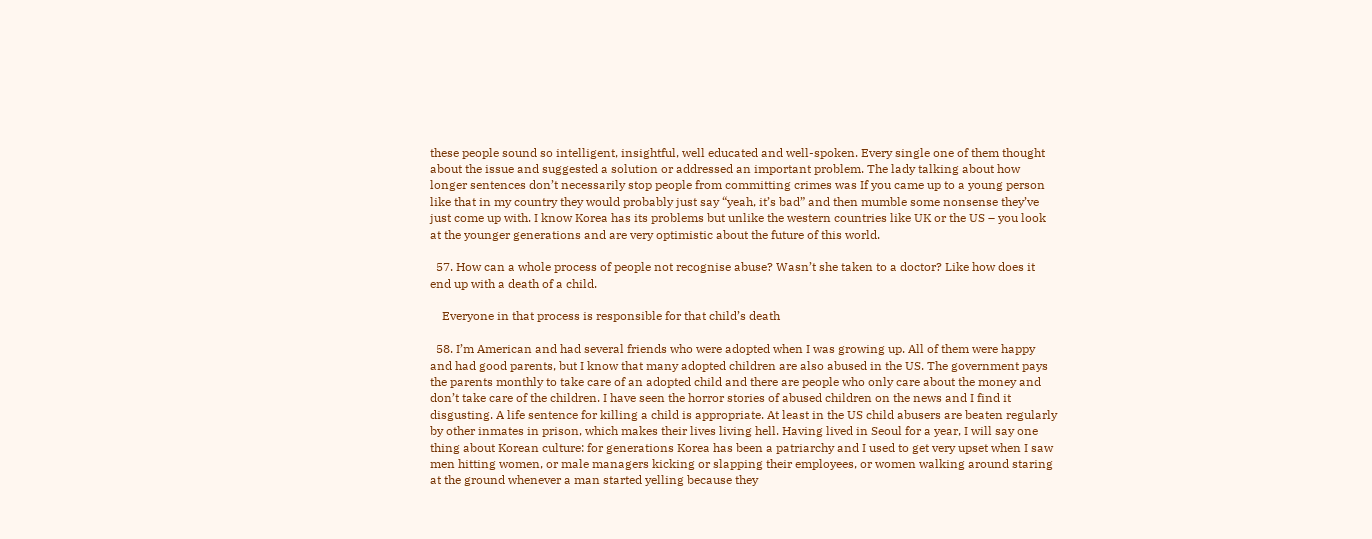these people sound so intelligent, insightful, well educated and well-spoken. Every single one of them thought about the issue and suggested a solution or addressed an important problem. The lady talking about how longer sentences don’t necessarily stop people from committing crimes was If you came up to a young person like that in my country they would probably just say “yeah, it’s bad” and then mumble some nonsense they’ve just come up with. I know Korea has its problems but unlike the western countries like UK or the US – you look at the younger generations and are very optimistic about the future of this world.

  57. How can a whole process of people not recognise abuse? Wasn’t she taken to a doctor? Like how does it end up with a death of a child.

    Everyone in that process is responsible for that child’s death

  58. I’m American and had several friends who were adopted when I was growing up. All of them were happy and had good parents, but I know that many adopted children are also abused in the US. The government pays the parents monthly to take care of an adopted child and there are people who only care about the money and don’t take care of the children. I have seen the horror stories of abused children on the news and I find it disgusting. A life sentence for killing a child is appropriate. At least in the US child abusers are beaten regularly by other inmates in prison, which makes their lives living hell. Having lived in Seoul for a year, I will say one thing about Korean culture: for generations Korea has been a patriarchy and I used to get very upset when I saw men hitting women, or male managers kicking or slapping their employees, or women walking around staring at the ground whenever a man started yelling because they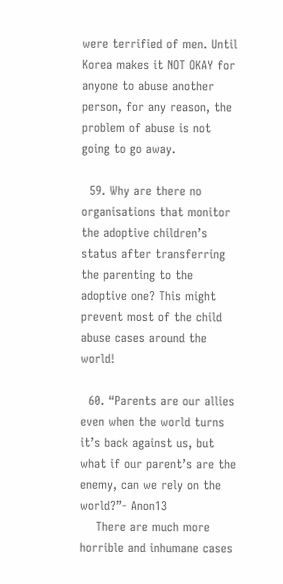were terrified of men. Until Korea makes it NOT OKAY for anyone to abuse another person, for any reason, the problem of abuse is not going to go away.

  59. Why are there no organisations that monitor the adoptive children’s status after transferring the parenting to the adoptive one? This might prevent most of the child abuse cases around the world!

  60. “Parents are our allies even when the world turns it’s back against us, but what if our parent’s are the enemy, can we rely on the world?”- Anon13
    There are much more horrible and inhumane cases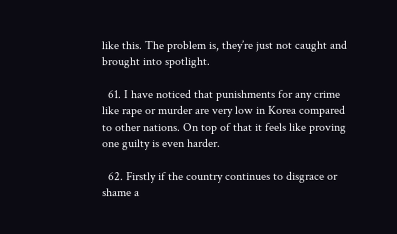like this. The problem is, they’re just not caught and brought into spotlight.

  61. I have noticed that punishments for any crime like rape or murder are very low in Korea compared to other nations. On top of that it feels like proving one guilty is even harder.

  62. Firstly if the country continues to disgrace or shame a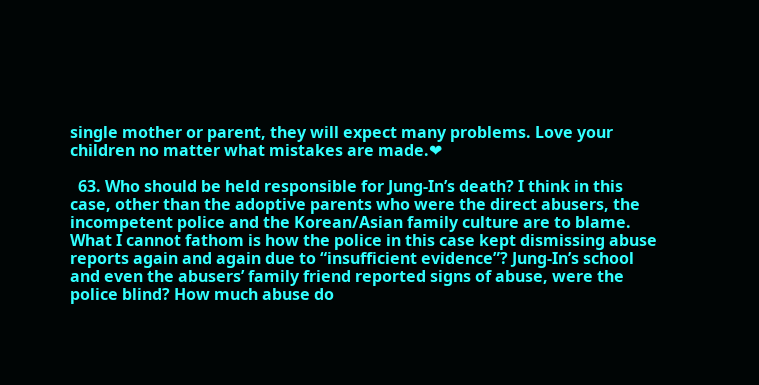single mother or parent, they will expect many problems. Love your children no matter what mistakes are made.❤

  63. Who should be held responsible for Jung-In’s death? I think in this case, other than the adoptive parents who were the direct abusers, the incompetent police and the Korean/Asian family culture are to blame. What I cannot fathom is how the police in this case kept dismissing abuse reports again and again due to “insufficient evidence”? Jung-In’s school and even the abusers’ family friend reported signs of abuse, were the police blind? How much abuse do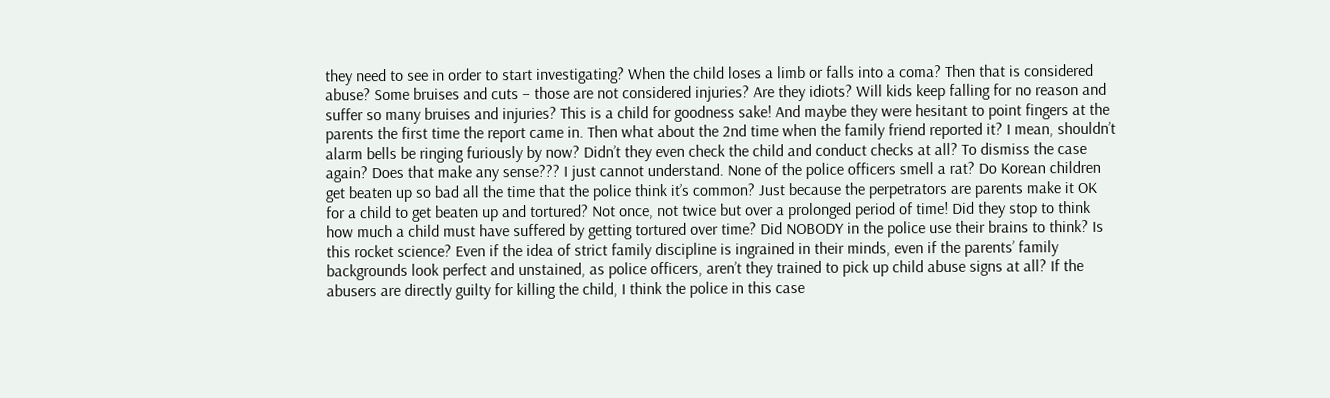they need to see in order to start investigating? When the child loses a limb or falls into a coma? Then that is considered abuse? Some bruises and cuts – those are not considered injuries? Are they idiots? Will kids keep falling for no reason and suffer so many bruises and injuries? This is a child for goodness sake! And maybe they were hesitant to point fingers at the parents the first time the report came in. Then what about the 2nd time when the family friend reported it? I mean, shouldn’t alarm bells be ringing furiously by now? Didn’t they even check the child and conduct checks at all? To dismiss the case again? Does that make any sense??? I just cannot understand. None of the police officers smell a rat? Do Korean children get beaten up so bad all the time that the police think it’s common? Just because the perpetrators are parents make it OK for a child to get beaten up and tortured? Not once, not twice but over a prolonged period of time! Did they stop to think how much a child must have suffered by getting tortured over time? Did NOBODY in the police use their brains to think? Is this rocket science? Even if the idea of strict family discipline is ingrained in their minds, even if the parents’ family backgrounds look perfect and unstained, as police officers, aren’t they trained to pick up child abuse signs at all? If the abusers are directly guilty for killing the child, I think the police in this case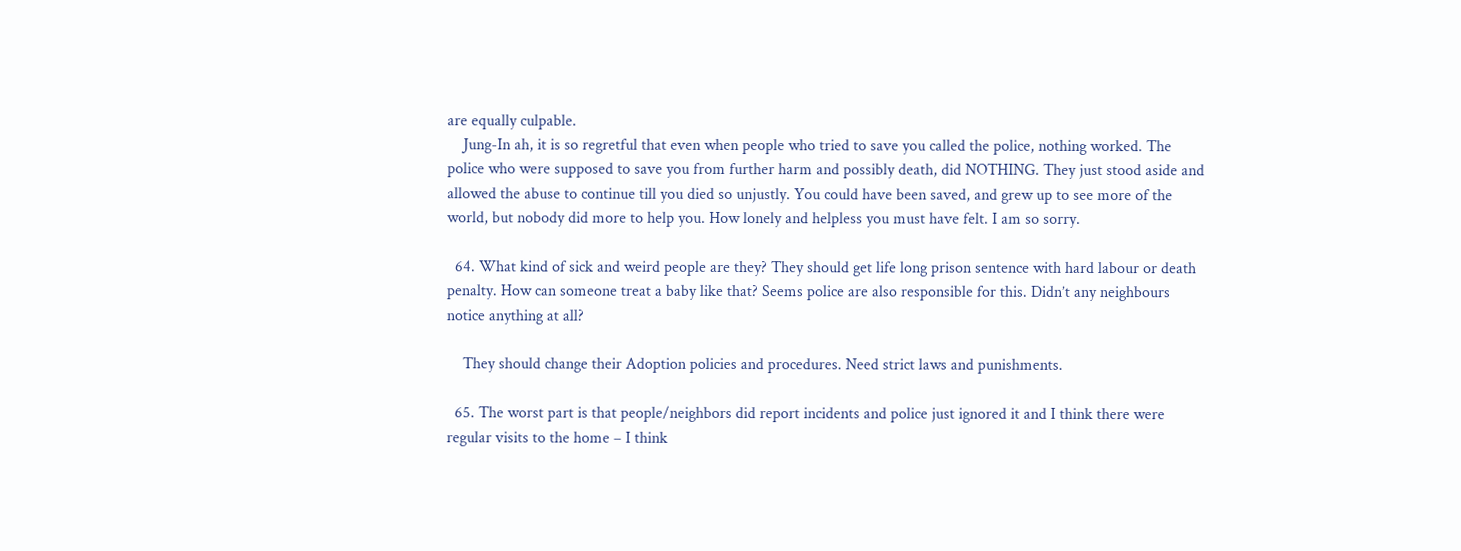are equally culpable.
    Jung-In ah, it is so regretful that even when people who tried to save you called the police, nothing worked. The police who were supposed to save you from further harm and possibly death, did NOTHING. They just stood aside and allowed the abuse to continue till you died so unjustly. You could have been saved, and grew up to see more of the world, but nobody did more to help you. How lonely and helpless you must have felt. I am so sorry.

  64. What kind of sick and weird people are they? They should get life long prison sentence with hard labour or death penalty. How can someone treat a baby like that? Seems police are also responsible for this. Didn’t any neighbours notice anything at all?

    They should change their Adoption policies and procedures. Need strict laws and punishments.

  65. The worst part is that people/neighbors did report incidents and police just ignored it and I think there were regular visits to the home – I think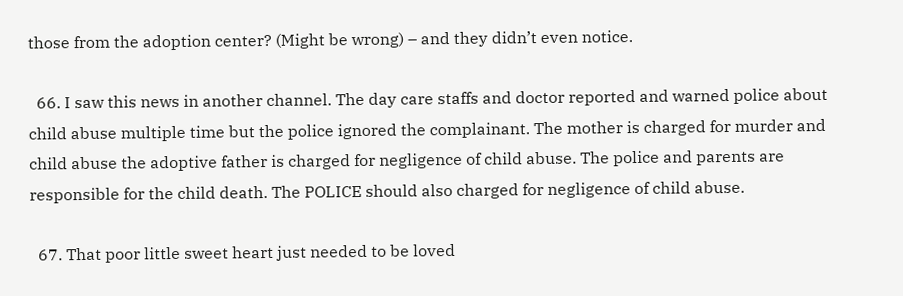those from the adoption center? (Might be wrong) – and they didn’t even notice.

  66. I saw this news in another channel. The day care staffs and doctor reported and warned police about child abuse multiple time but the police ignored the complainant. The mother is charged for murder and child abuse the adoptive father is charged for negligence of child abuse. The police and parents are responsible for the child death. The POLICE should also charged for negligence of child abuse.

  67. That poor little sweet heart just needed to be loved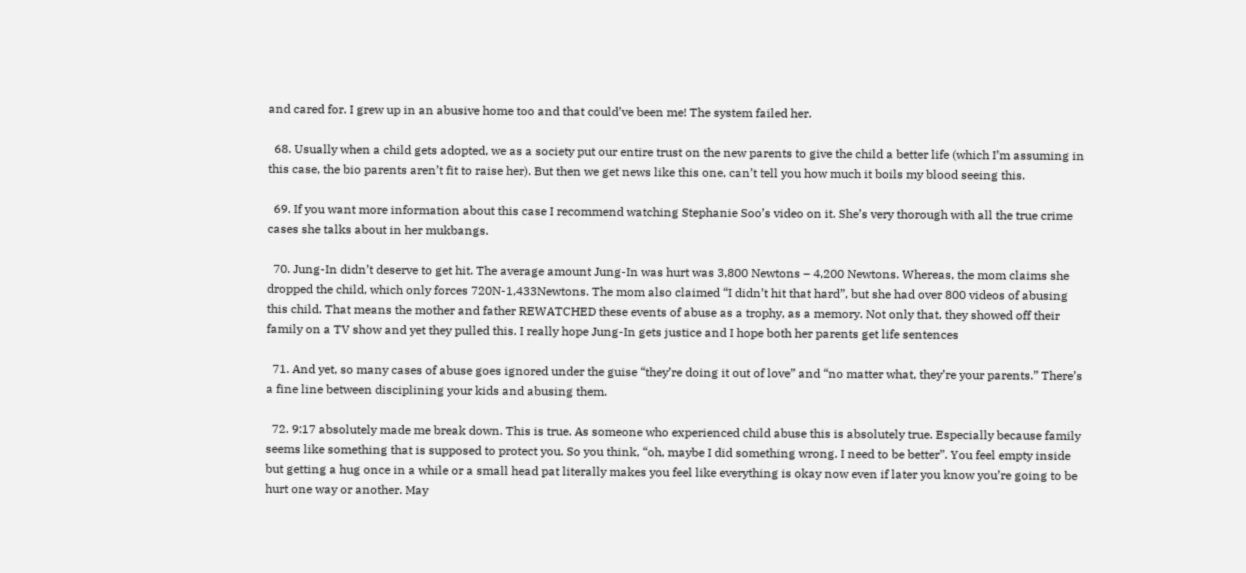and cared for. I grew up in an abusive home too and that could’ve been me! The system failed her.

  68. Usually when a child gets adopted, we as a society put our entire trust on the new parents to give the child a better life (which I’m assuming in this case, the bio parents aren’t fit to raise her). But then we get news like this one, can’t tell you how much it boils my blood seeing this.

  69. If you want more information about this case I recommend watching Stephanie Soo’s video on it. She’s very thorough with all the true crime cases she talks about in her mukbangs.

  70. Jung-In didn’t deserve to get hit. The average amount Jung-In was hurt was 3,800 Newtons – 4,200 Newtons. Whereas, the mom claims she dropped the child, which only forces 720N-1,433Newtons. The mom also claimed “I didn’t hit that hard”, but she had over 800 videos of abusing this child. That means the mother and father REWATCHED these events of abuse as a trophy, as a memory. Not only that, they showed off their family on a TV show and yet they pulled this. I really hope Jung-In gets justice and I hope both her parents get life sentences

  71. And yet, so many cases of abuse goes ignored under the guise “they’re doing it out of love” and “no matter what, they’re your parents.” There’s a fine line between disciplining your kids and abusing them.

  72. 9:17 absolutely made me break down. This is true. As someone who experienced child abuse this is absolutely true. Especially because family seems like something that is supposed to protect you. So you think, “oh, maybe I did something wrong. I need to be better”. You feel empty inside but getting a hug once in a while or a small head pat literally makes you feel like everything is okay now even if later you know you’re going to be hurt one way or another. May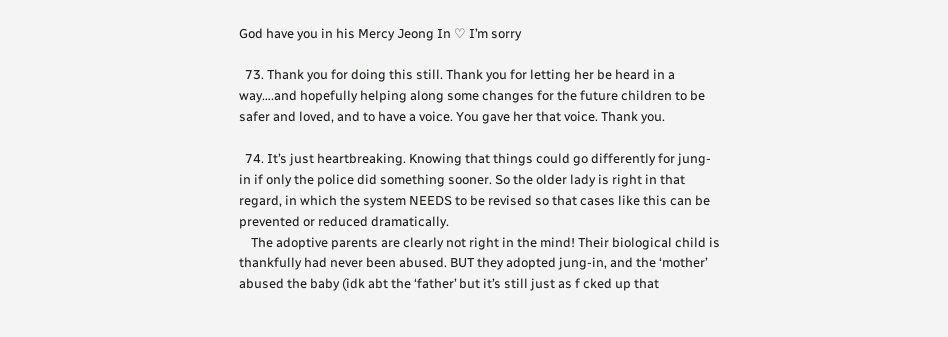God have you in his Mercy Jeong In ♡ I’m sorry

  73. Thank you for doing this still. Thank you for letting her be heard in a way….and hopefully helping along some changes for the future children to be safer and loved, and to have a voice. You gave her that voice. Thank you.

  74. It’s just heartbreaking. Knowing that things could go differently for jung-in if only the police did something sooner. So the older lady is right in that regard, in which the system NEEDS to be revised so that cases like this can be prevented or reduced dramatically.
    The adoptive parents are clearly not right in the mind! Their biological child is thankfully had never been abused. BUT they adopted jung-in, and the ‘mother’ abused the baby (idk abt the ‘father’ but it’s still just as f cked up that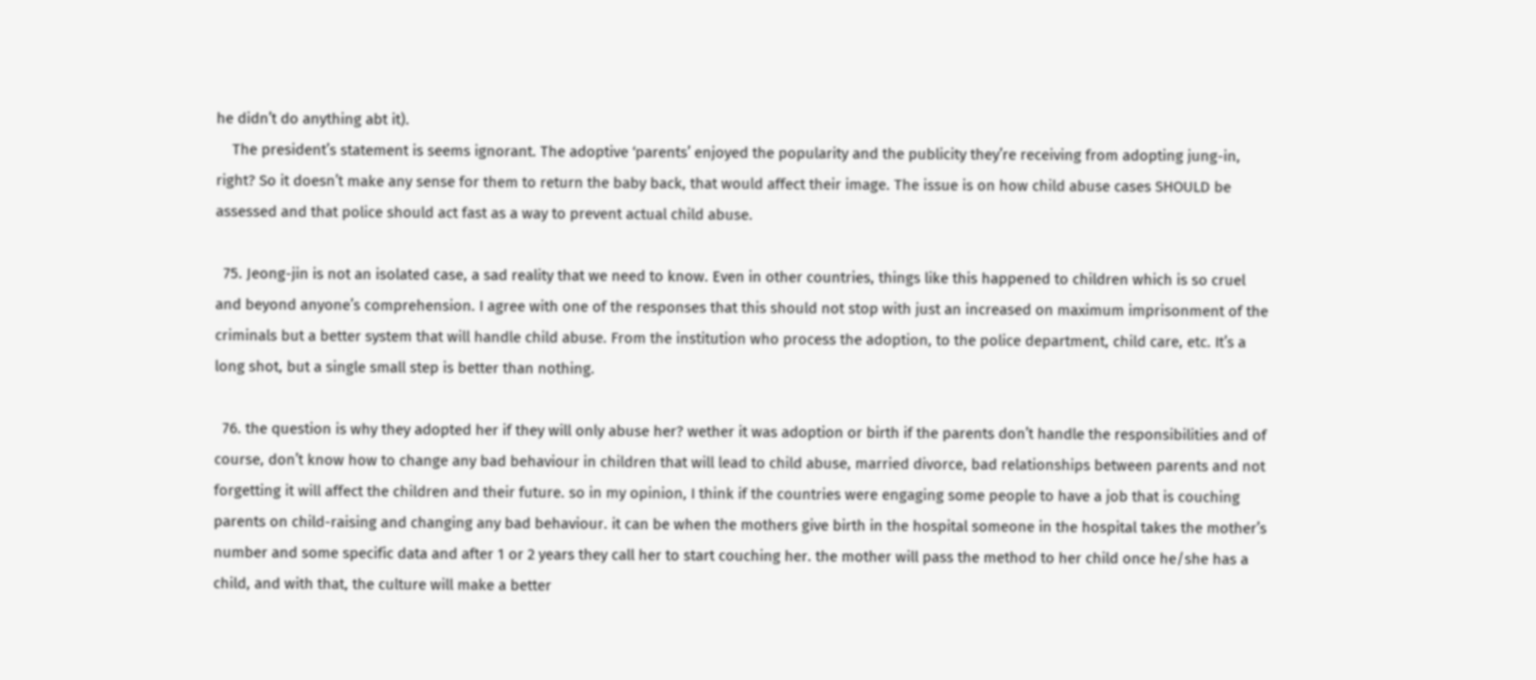he didn’t do anything abt it).
    The president’s statement is seems ignorant. The adoptive ‘parents’ enjoyed the popularity and the publicity they’re receiving from adopting jung-in, right? So it doesn’t make any sense for them to return the baby back, that would affect their image. The issue is on how child abuse cases SHOULD be assessed and that police should act fast as a way to prevent actual child abuse.

  75. Jeong-jin is not an isolated case, a sad reality that we need to know. Even in other countries, things like this happened to children which is so cruel and beyond anyone’s comprehension. I agree with one of the responses that this should not stop with just an increased on maximum imprisonment of the criminals but a better system that will handle child abuse. From the institution who process the adoption, to the police department, child care, etc. It’s a long shot, but a single small step is better than nothing.

  76. the question is why they adopted her if they will only abuse her? wether it was adoption or birth if the parents don’t handle the responsibilities and of course, don’t know how to change any bad behaviour in children that will lead to child abuse, married divorce, bad relationships between parents and not forgetting it will affect the children and their future. so in my opinion, I think if the countries were engaging some people to have a job that is couching parents on child-raising and changing any bad behaviour. it can be when the mothers give birth in the hospital someone in the hospital takes the mother’s number and some specific data and after 1 or 2 years they call her to start couching her. the mother will pass the method to her child once he/she has a child, and with that, the culture will make a better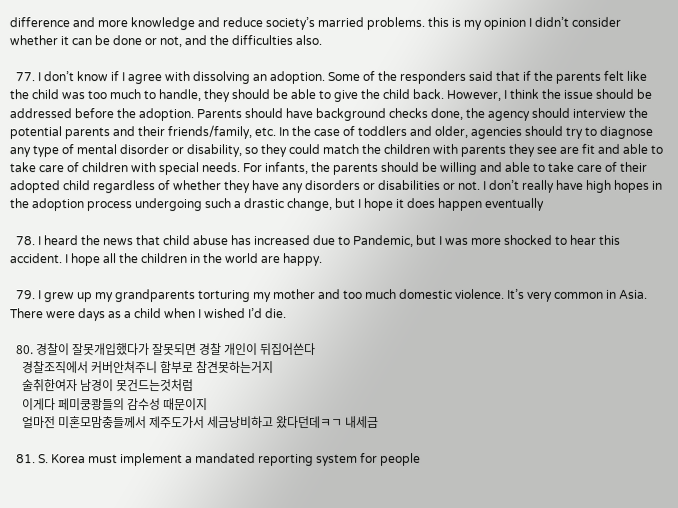difference and more knowledge and reduce society’s married problems. this is my opinion I didn’t consider whether it can be done or not, and the difficulties also.

  77. I don’t know if I agree with dissolving an adoption. Some of the responders said that if the parents felt like the child was too much to handle, they should be able to give the child back. However, I think the issue should be addressed before the adoption. Parents should have background checks done, the agency should interview the potential parents and their friends/family, etc. In the case of toddlers and older, agencies should try to diagnose any type of mental disorder or disability, so they could match the children with parents they see are fit and able to take care of children with special needs. For infants, the parents should be willing and able to take care of their adopted child regardless of whether they have any disorders or disabilities or not. I don’t really have high hopes in the adoption process undergoing such a drastic change, but I hope it does happen eventually

  78. I heard the news that child abuse has increased due to Pandemic, but I was more shocked to hear this accident. I hope all the children in the world are happy.

  79. I grew up my grandparents torturing my mother and too much domestic violence. It’s very common in Asia. There were days as a child when I wished I’d die.

  80. 경찰이 잘못개입했다가 잘못되면 경찰 개인이 뒤집어쓴다
    경찰조직에서 커버안쳐주니 함부로 참견못하는거지
    술취한여자 남경이 못건드는것처럼
    이게다 페미쿵쾅들의 감수성 때문이지
    얼마전 미혼모맘충들께서 제주도가서 세금낭비하고 왔다던데ㅋㄱ 내세금

  81. S. Korea must implement a mandated reporting system for people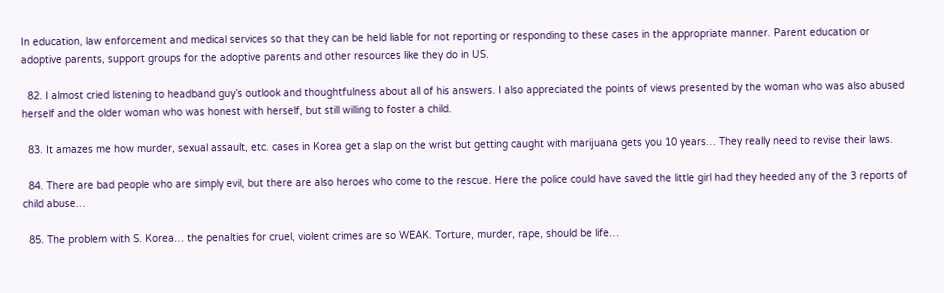In education, law enforcement and medical services so that they can be held liable for not reporting or responding to these cases in the appropriate manner. Parent education or adoptive parents, support groups for the adoptive parents and other resources like they do in US.

  82. I almost cried listening to headband guy’s outlook and thoughtfulness about all of his answers. I also appreciated the points of views presented by the woman who was also abused herself and the older woman who was honest with herself, but still willing to foster a child.

  83. It amazes me how murder, sexual assault, etc. cases in Korea get a slap on the wrist but getting caught with marijuana gets you 10 years… They really need to revise their laws.

  84. There are bad people who are simply evil, but there are also heroes who come to the rescue. Here the police could have saved the little girl had they heeded any of the 3 reports of child abuse…

  85. The problem with S. Korea… the penalties for cruel, violent crimes are so WEAK. Torture, murder, rape, should be life…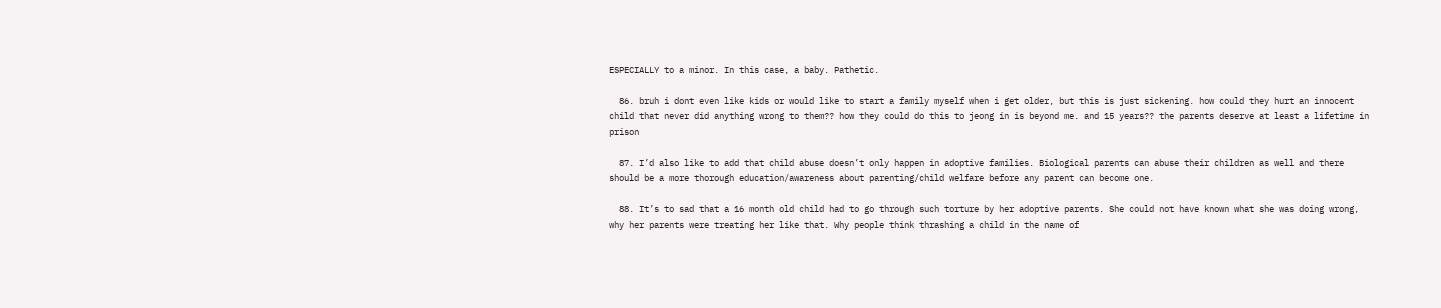ESPECIALLY to a minor. In this case, a baby. Pathetic.

  86. bruh i dont even like kids or would like to start a family myself when i get older, but this is just sickening. how could they hurt an innocent child that never did anything wrong to them?? how they could do this to jeong in is beyond me. and 15 years?? the parents deserve at least a lifetime in prison

  87. I’d also like to add that child abuse doesn’t only happen in adoptive families. Biological parents can abuse their children as well and there should be a more thorough education/awareness about parenting/child welfare before any parent can become one.

  88. It’s to sad that a 16 month old child had to go through such torture by her adoptive parents. She could not have known what she was doing wrong, why her parents were treating her like that. Why people think thrashing a child in the name of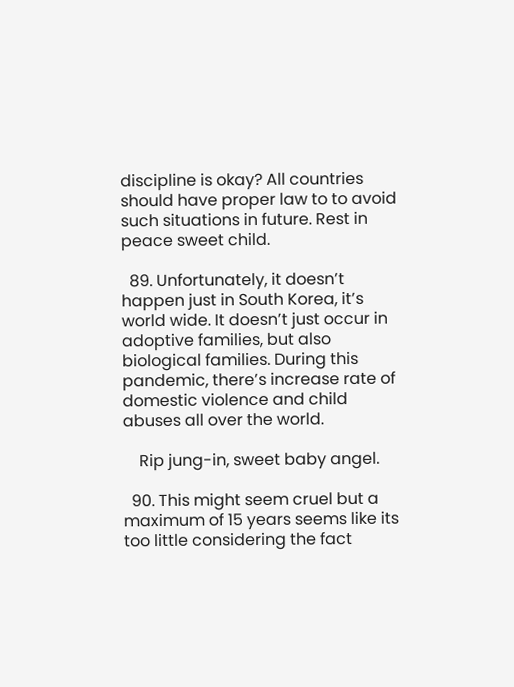discipline is okay? All countries should have proper law to to avoid such situations in future. Rest in peace sweet child.

  89. Unfortunately, it doesn’t happen just in South Korea, it’s world wide. It doesn’t just occur in adoptive families, but also biological families. During this pandemic, there’s increase rate of domestic violence and child abuses all over the world.

    Rip jung-in, sweet baby angel.

  90. This might seem cruel but a maximum of 15 years seems like its too little considering the fact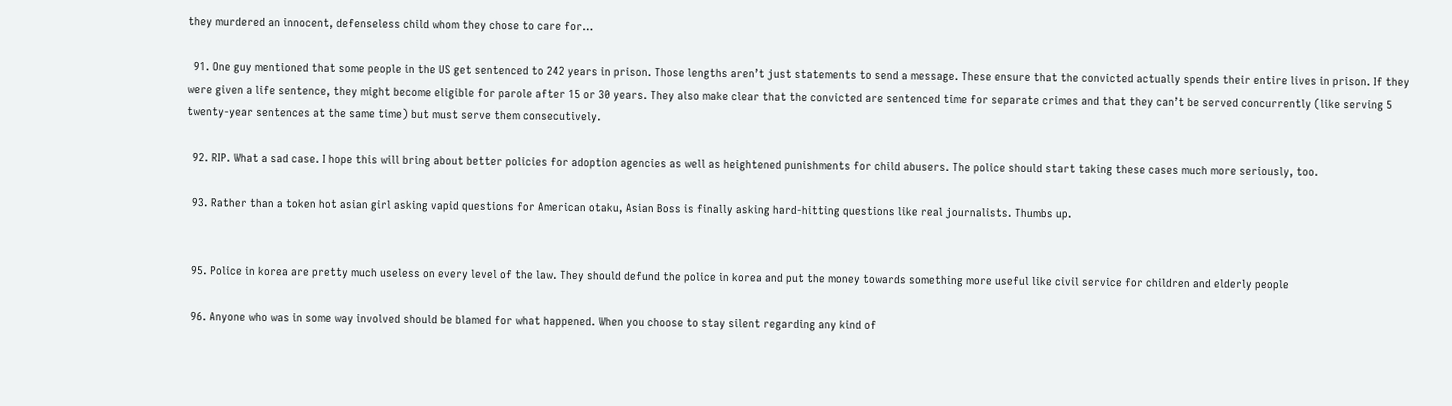they murdered an innocent, defenseless child whom they chose to care for…

  91. One guy mentioned that some people in the US get sentenced to 242 years in prison. Those lengths aren’t just statements to send a message. These ensure that the convicted actually spends their entire lives in prison. If they were given a life sentence, they might become eligible for parole after 15 or 30 years. They also make clear that the convicted are sentenced time for separate crimes and that they can’t be served concurrently (like serving 5 twenty-year sentences at the same time) but must serve them consecutively.

  92. RIP. What a sad case. I hope this will bring about better policies for adoption agencies as well as heightened punishments for child abusers. The police should start taking these cases much more seriously, too.

  93. Rather than a token hot asian girl asking vapid questions for American otaku, Asian Boss is finally asking hard-hitting questions like real journalists. Thumbs up.


  95. Police in korea are pretty much useless on every level of the law. They should defund the police in korea and put the money towards something more useful like civil service for children and elderly people

  96. Anyone who was in some way involved should be blamed for what happened. When you choose to stay silent regarding any kind of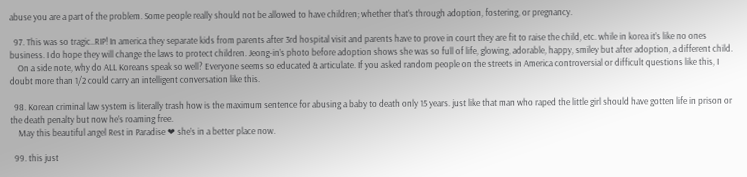abuse you are a part of the problem. Some people really should not be allowed to have children; whether that’s through adoption, fostering, or pregnancy.

  97. This was so tragic..RIP! In america they separate kids from parents after 3rd hospital visit and parents have to prove in court they are fit to raise the child, etc. while in korea it’s like no ones business. I do hope they will change the laws to protect children. Jeong-in’s photo before adoption shows she was so full of life, glowing, adorable, happy, smiley but after adoption, a different child.
    On a side note, why do ALL Koreans speak so well? Everyone seems so educated & articulate. If you asked random people on the streets in America controversial or difficult questions like this, I doubt more than 1/2 could carry an intelligent conversation like this.

  98. Korean criminal law system is literally trash how is the maximum sentence for abusing a baby to death only 15 years. just like that man who raped the little girl should have gotten life in prison or the death penalty but now he’s roaming free.
    May this beautiful angel Rest in Paradise ❤ she’s in a better place now.

  99. this just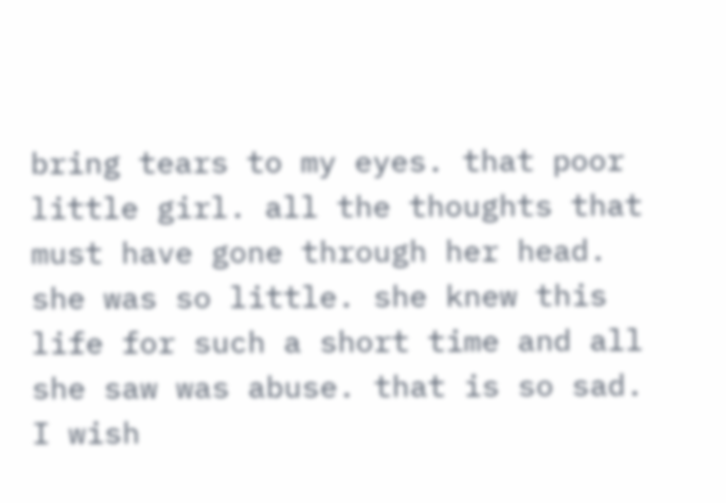bring tears to my eyes. that poor little girl. all the thoughts that must have gone through her head. she was so little. she knew this life for such a short time and all she saw was abuse. that is so sad. I wish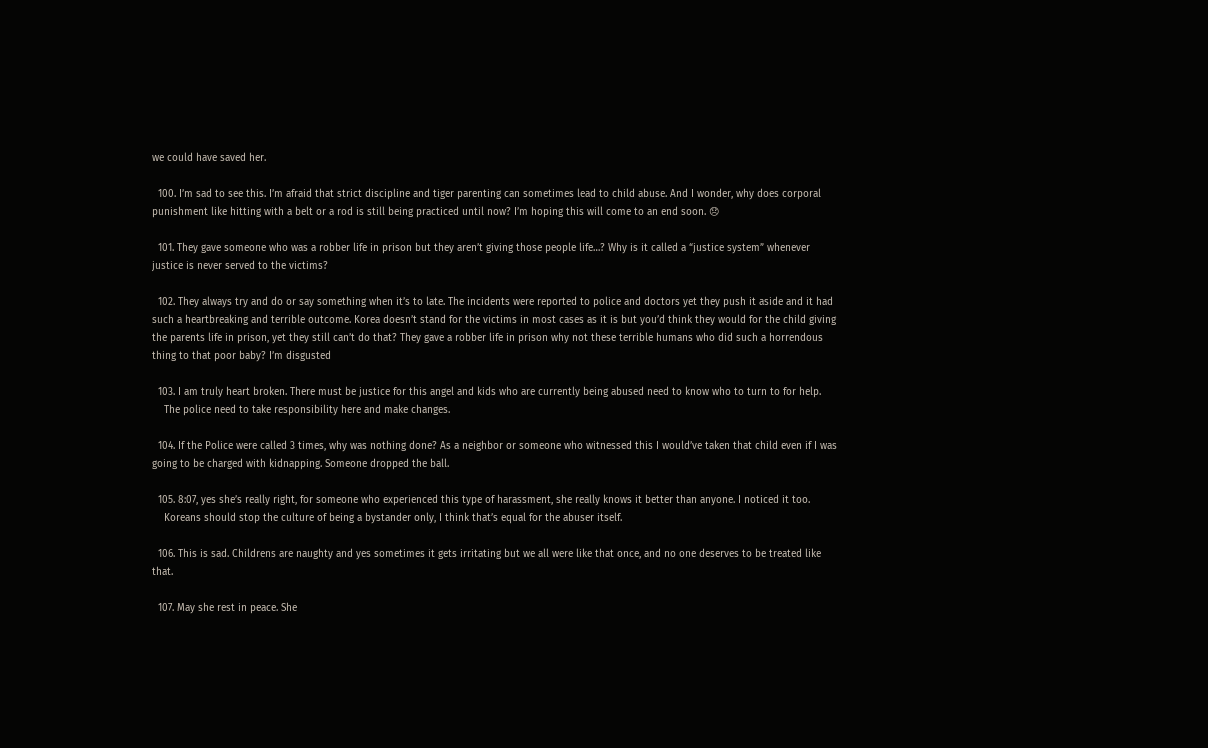we could have saved her.

  100. I’m sad to see this. I’m afraid that strict discipline and tiger parenting can sometimes lead to child abuse. And I wonder, why does corporal punishment like hitting with a belt or a rod is still being practiced until now? I’m hoping this will come to an end soon. 😞

  101. They gave someone who was a robber life in prison but they aren’t giving those people life…? Why is it called a “justice system” whenever justice is never served to the victims?

  102. They always try and do or say something when it’s to late. The incidents were reported to police and doctors yet they push it aside and it had such a heartbreaking and terrible outcome. Korea doesn’t stand for the victims in most cases as it is but you’d think they would for the child giving the parents life in prison, yet they still can’t do that? They gave a robber life in prison why not these terrible humans who did such a horrendous thing to that poor baby? I’m disgusted

  103. I am truly heart broken. There must be justice for this angel and kids who are currently being abused need to know who to turn to for help.
    The police need to take responsibility here and make changes.

  104. If the Police were called 3 times, why was nothing done? As a neighbor or someone who witnessed this I would’ve taken that child even if I was going to be charged with kidnapping. Someone dropped the ball.

  105. 8:07, yes she’s really right, for someone who experienced this type of harassment, she really knows it better than anyone. I noticed it too.
    Koreans should stop the culture of being a bystander only, I think that’s equal for the abuser itself.

  106. This is sad. Childrens are naughty and yes sometimes it gets irritating but we all were like that once, and no one deserves to be treated like that.

  107. May she rest in peace. She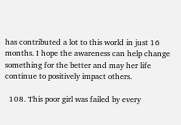has contributed a lot to this world in just 16 months. I hope the awareness can help change something for the better and may her life continue to positively impact others.

  108. This poor girl was failed by every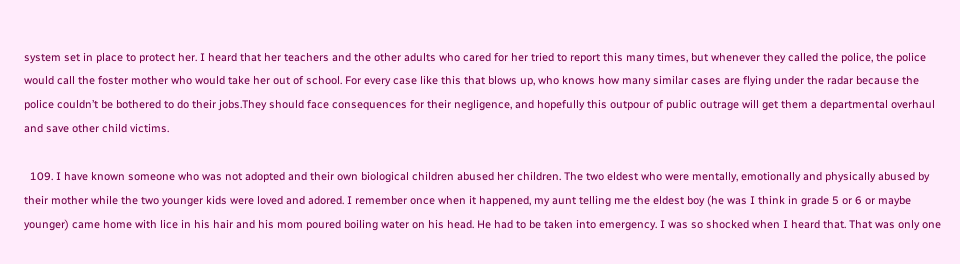system set in place to protect her. I heard that her teachers and the other adults who cared for her tried to report this many times, but whenever they called the police, the police would call the foster mother who would take her out of school. For every case like this that blows up, who knows how many similar cases are flying under the radar because the police couldn’t be bothered to do their jobs.They should face consequences for their negligence, and hopefully this outpour of public outrage will get them a departmental overhaul and save other child victims.

  109. I have known someone who was not adopted and their own biological children abused her children. The two eldest who were mentally, emotionally and physically abused by their mother while the two younger kids were loved and adored. I remember once when it happened, my aunt telling me the eldest boy (he was I think in grade 5 or 6 or maybe younger) came home with lice in his hair and his mom poured boiling water on his head. He had to be taken into emergency. I was so shocked when I heard that. That was only one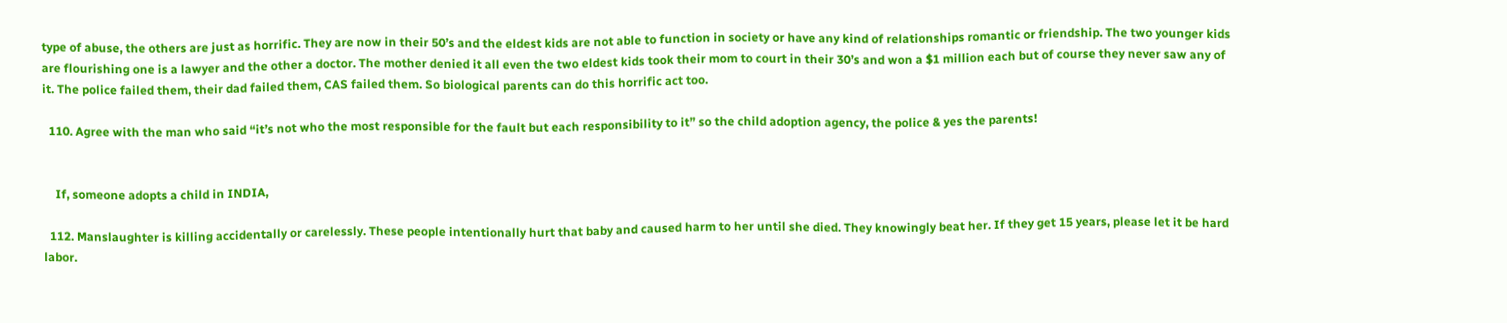type of abuse, the others are just as horrific. They are now in their 50’s and the eldest kids are not able to function in society or have any kind of relationships romantic or friendship. The two younger kids are flourishing one is a lawyer and the other a doctor. The mother denied it all even the two eldest kids took their mom to court in their 30’s and won a $1 million each but of course they never saw any of it. The police failed them, their dad failed them, CAS failed them. So biological parents can do this horrific act too.

  110. Agree with the man who said “it’s not who the most responsible for the fault but each responsibility to it” so the child adoption agency, the police & yes the parents!


    If, someone adopts a child in INDIA,

  112. Manslaughter is killing accidentally or carelessly. These people intentionally hurt that baby and caused harm to her until she died. They knowingly beat her. If they get 15 years, please let it be hard labor.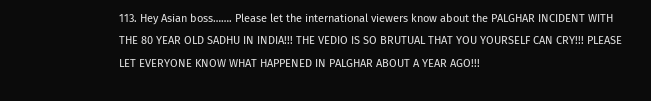113. Hey Asian boss……. Please let the international viewers know about the PALGHAR INCIDENT WITH THE 80 YEAR OLD SADHU IN INDIA!!! THE VEDIO IS SO BRUTUAL THAT YOU YOURSELF CAN CRY!!! PLEASE LET EVERYONE KNOW WHAT HAPPENED IN PALGHAR ABOUT A YEAR AGO!!!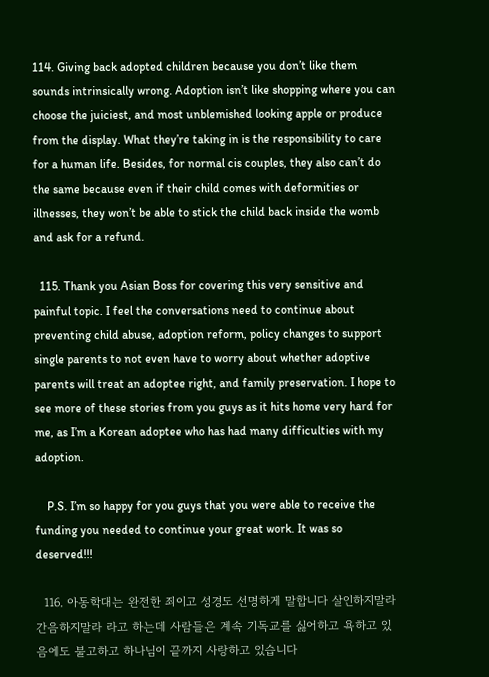114. Giving back adopted children because you don’t like them sounds intrinsically wrong. Adoption isn’t like shopping where you can choose the juiciest, and most unblemished looking apple or produce from the display. What they’re taking in is the responsibility to care for a human life. Besides, for normal cis couples, they also can’t do the same because even if their child comes with deformities or illnesses, they won’t be able to stick the child back inside the womb and ask for a refund.

  115. Thank you Asian Boss for covering this very sensitive and painful topic. I feel the conversations need to continue about preventing child abuse, adoption reform, policy changes to support single parents to not even have to worry about whether adoptive parents will treat an adoptee right, and family preservation. I hope to see more of these stories from you guys as it hits home very hard for me, as I’m a Korean adoptee who has had many difficulties with my adoption.

    P.S. I’m so happy for you guys that you were able to receive the funding you needed to continue your great work. It was so deserved!!!

  116. 아동학대는 완전한 죄이고 성경도 선명하게 말합니다 살인하지말라 간음하지말라 라고 하는데 사람들은 계속 기독교를 싫어하고 욕하고 있음에도 불고하고 하나님이 끝까지 사랑하고 있습니다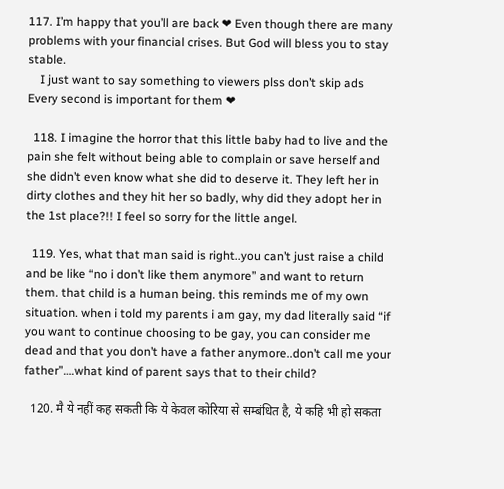117. I’m happy that you’ll are back ❤ Even though there are many problems with your financial crises. But God will bless you to stay stable.
    I just want to say something to viewers plss don’t skip ads Every second is important for them ❤

  118. I imagine the horror that this little baby had to live and the pain she felt without being able to complain or save herself and she didn’t even know what she did to deserve it. They left her in dirty clothes and they hit her so badly, why did they adopt her in the 1st place?!! I feel so sorry for the little angel.

  119. Yes, what that man said is right..you can’t just raise a child and be like “no i don’t like them anymore” and want to return them. that child is a human being. this reminds me of my own situation. when i told my parents i am gay, my dad literally said “if you want to continue choosing to be gay, you can consider me dead and that you don’t have a father anymore..don’t call me your father”….what kind of parent says that to their child?

  120. मै ये नहीं कह सकती कि ये केवल कोरिया से सम्बंधित है, ये कहि भी हो सकता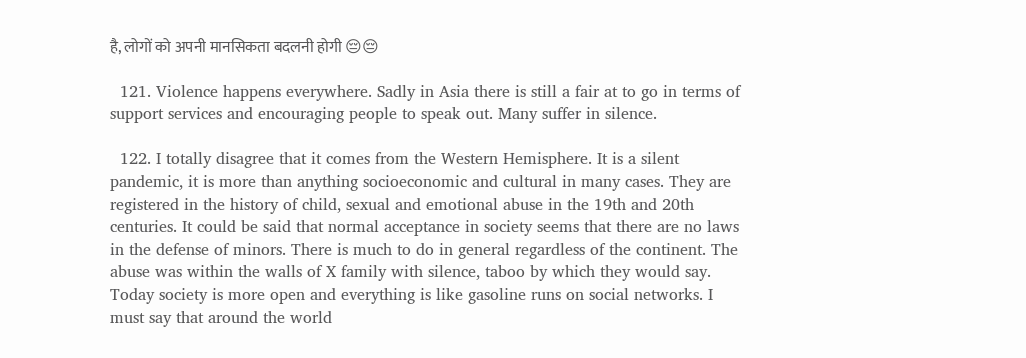है, लोगों को अपनी मानसिकता बदलनी होगी 😔😔

  121. Violence happens everywhere. Sadly in Asia there is still a fair at to go in terms of support services and encouraging people to speak out. Many suffer in silence.

  122. I totally disagree that it comes from the Western Hemisphere. It is a silent pandemic, it is more than anything socioeconomic and cultural in many cases. They are registered in the history of child, sexual and emotional abuse in the 19th and 20th centuries. It could be said that normal acceptance in society seems that there are no laws in the defense of minors. There is much to do in general regardless of the continent. The abuse was within the walls of X family with silence, taboo by which they would say. Today society is more open and everything is like gasoline runs on social networks. I must say that around the world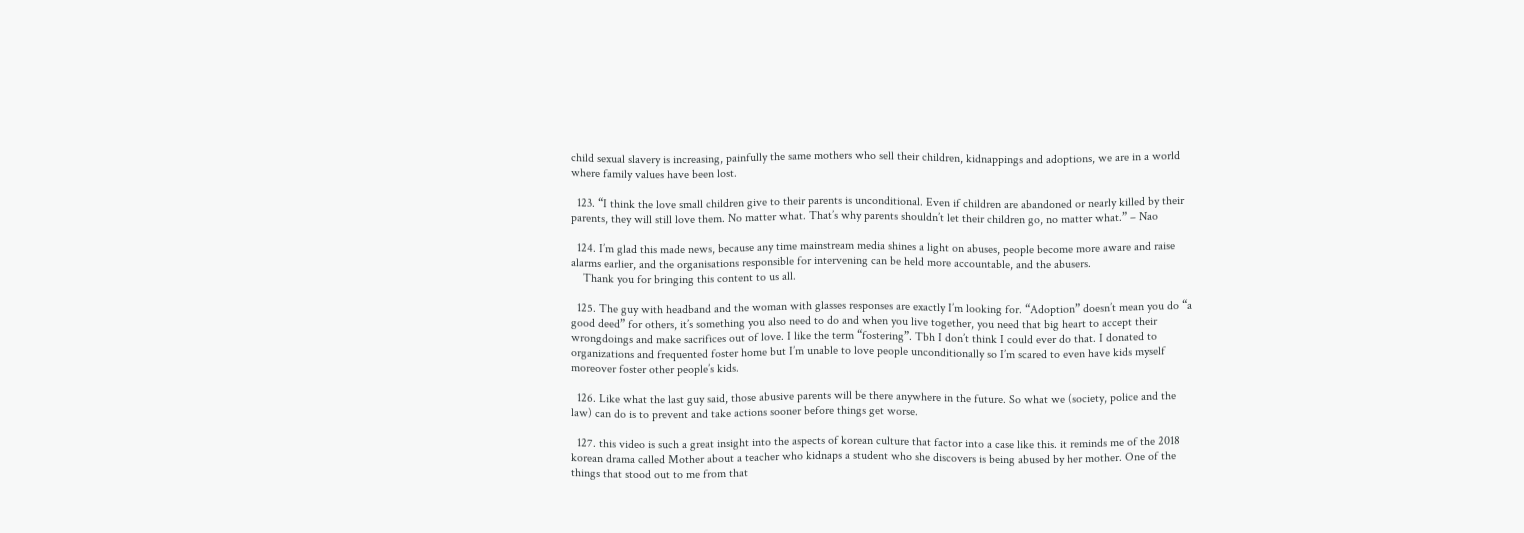child sexual slavery is increasing, painfully the same mothers who sell their children, kidnappings and adoptions, we are in a world where family values have been lost.

  123. “I think the love small children give to their parents is unconditional. Even if children are abandoned or nearly killed by their parents, they will still love them. No matter what. That’s why parents shouldn’t let their children go, no matter what.” – Nao

  124. I’m glad this made news, because any time mainstream media shines a light on abuses, people become more aware and raise alarms earlier, and the organisations responsible for intervening can be held more accountable, and the abusers.
    Thank you for bringing this content to us all.

  125. The guy with headband and the woman with glasses responses are exactly I’m looking for. “Adoption” doesn’t mean you do “a good deed” for others, it’s something you also need to do and when you live together, you need that big heart to accept their wrongdoings and make sacrifices out of love. I like the term “fostering”. Tbh I don’t think I could ever do that. I donated to organizations and frequented foster home but I’m unable to love people unconditionally so I’m scared to even have kids myself moreover foster other people’s kids.

  126. Like what the last guy said, those abusive parents will be there anywhere in the future. So what we (society, police and the law) can do is to prevent and take actions sooner before things get worse.

  127. this video is such a great insight into the aspects of korean culture that factor into a case like this. it reminds me of the 2018 korean drama called Mother about a teacher who kidnaps a student who she discovers is being abused by her mother. One of the things that stood out to me from that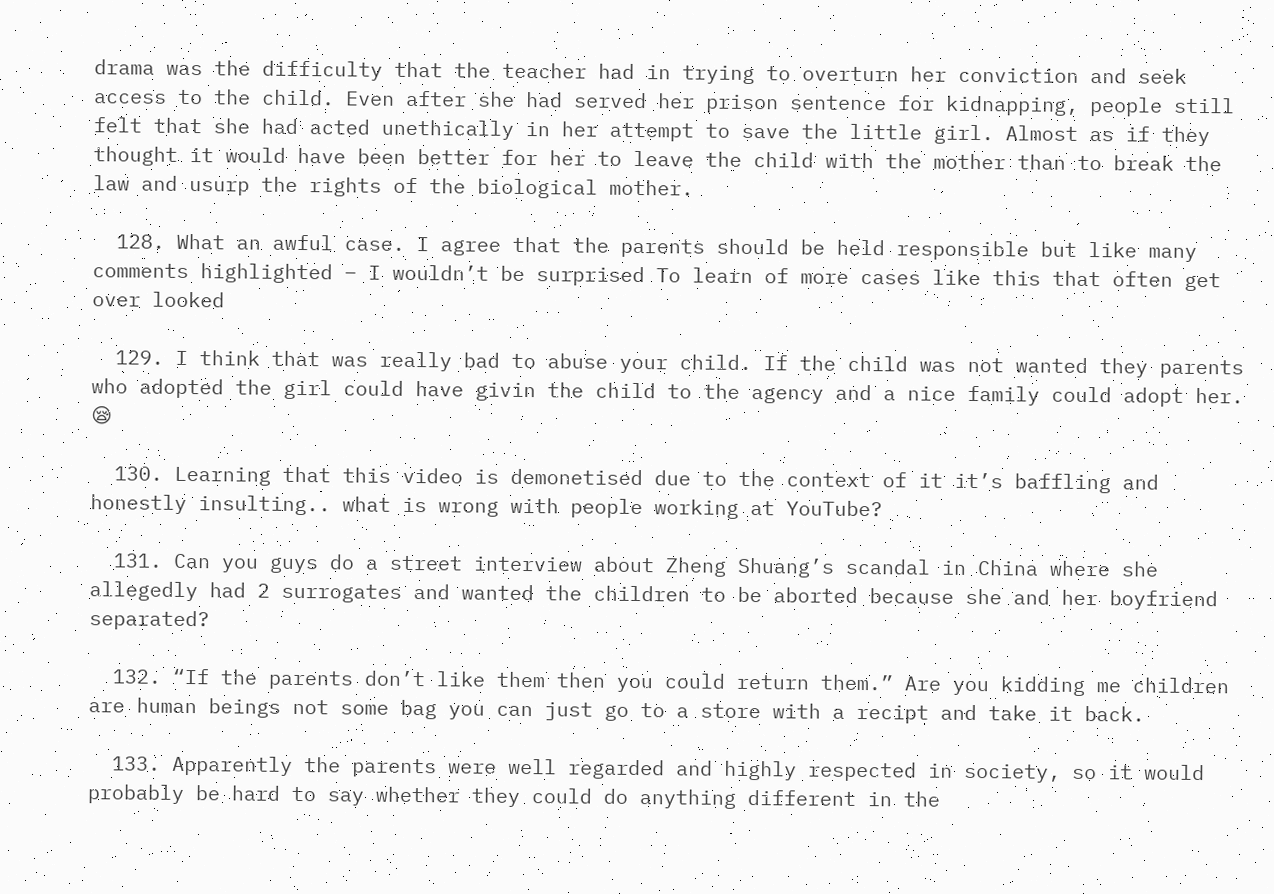drama was the difficulty that the teacher had in trying to overturn her conviction and seek access to the child. Even after she had served her prison sentence for kidnapping, people still felt that she had acted unethically in her attempt to save the little girl. Almost as if they thought it would have been better for her to leave the child with the mother than to break the law and usurp the rights of the biological mother.

  128. What an awful case. I agree that the parents should be held responsible but like many comments highlighted – I wouldn’t be surprised To learn of more cases like this that often get over looked

  129. I think that was really bad to abuse your child. If the child was not wanted they parents who adopted the girl could have givin the child to the agency and a nice family could adopt her. 😪

  130. Learning that this video is demonetised due to the context of it it’s baffling and honestly insulting.. what is wrong with people working at YouTube?

  131. Can you guys do a street interview about Zheng Shuang’s scandal in China where she allegedly had 2 surrogates and wanted the children to be aborted because she and her boyfriend separated?

  132. “If the parents don’t like them then you could return them.” Are you kidding me children are human beings not some bag you can just go to a store with a recipt and take it back.

  133. Apparently the parents were well regarded and highly respected in society, so it would probably be hard to say whether they could do anything different in the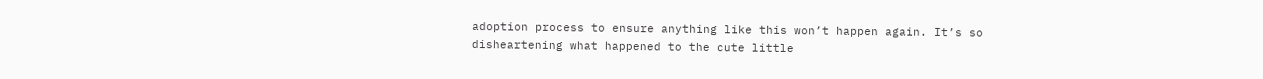adoption process to ensure anything like this won’t happen again. It’s so disheartening what happened to the cute little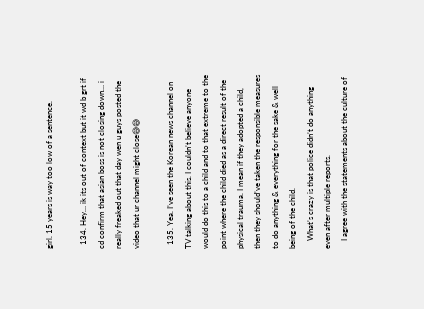girl. 15 years is way too low of a sentence.

  134. Hey… ik its out of context but it wd b grt if cd confirm that asian boss is not closing down… i really freaked out that day wen u guys posted the video that ur channel might close😅😅

  135. Yea. I’ve seen the Korean news channel on TV talking about this. I couldn’t believe anyone would do this to a child and to that extreme to the point where the child died as a direct result of the physical trauma. I mean if they adopted a child, then they should’ve taken the responsible measures to do anything & everything for the sake & well being of the child.
    What’s crazy is that police didn’t do anything even after multiple reports.
    I agree with the statements about the culture of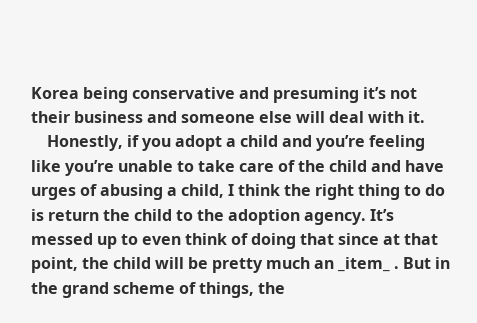Korea being conservative and presuming it’s not their business and someone else will deal with it.
    Honestly, if you adopt a child and you’re feeling like you’re unable to take care of the child and have urges of abusing a child, I think the right thing to do is return the child to the adoption agency. It’s messed up to even think of doing that since at that point, the child will be pretty much an _item_ . But in the grand scheme of things, the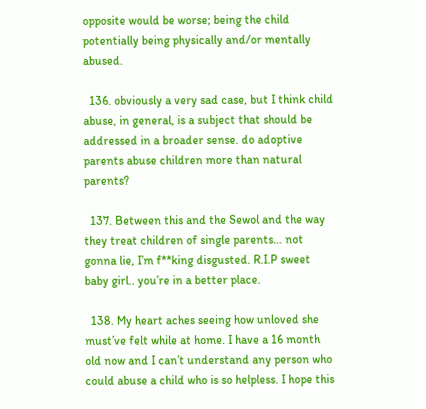opposite would be worse; being the child potentially being physically and/or mentally abused.

  136. obviously a very sad case, but I think child abuse, in general, is a subject that should be addressed in a broader sense. do adoptive parents abuse children more than natural parents?

  137. Between this and the Sewol and the way they treat children of single parents… not gonna lie, I’m f**king disgusted. R.I.P sweet baby girl.. you’re in a better place.

  138. My heart aches seeing how unloved she must’ve felt while at home. I have a 16 month old now and I can’t understand any person who could abuse a child who is so helpless. I hope this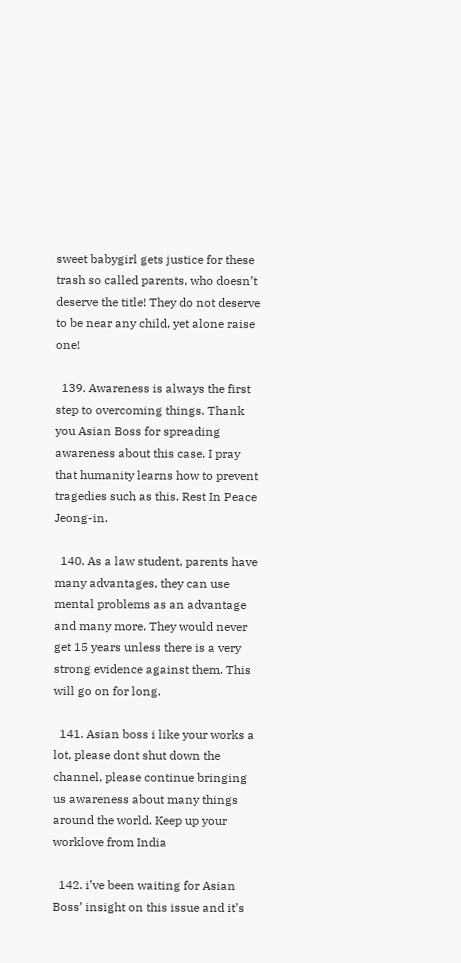sweet babygirl gets justice for these trash so called parents, who doesn’t deserve the title! They do not deserve to be near any child, yet alone raise one!

  139. Awareness is always the first step to overcoming things. Thank you Asian Boss for spreading awareness about this case. I pray that humanity learns how to prevent tragedies such as this. Rest In Peace Jeong-in.

  140. As a law student, parents have many advantages, they can use mental problems as an advantage and many more. They would never get 15 years unless there is a very strong evidence against them. This will go on for long.

  141. Asian boss i like your works a lot, please dont shut down the channel, please continue bringing us awareness about many things around the world. Keep up your worklove from India

  142. i’ve been waiting for Asian Boss’ insight on this issue and it’s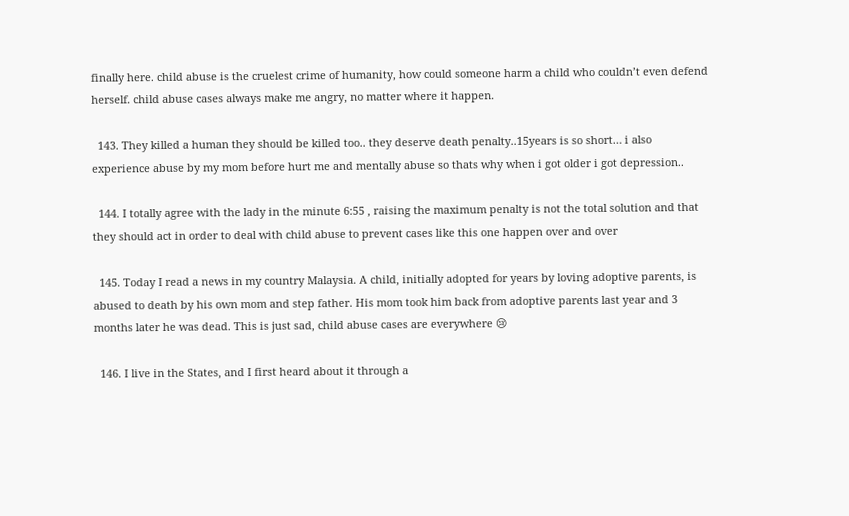finally here. child abuse is the cruelest crime of humanity, how could someone harm a child who couldn’t even defend herself. child abuse cases always make me angry, no matter where it happen.

  143. They killed a human they should be killed too.. they deserve death penalty..15years is so short… i also experience abuse by my mom before hurt me and mentally abuse so thats why when i got older i got depression..

  144. I totally agree with the lady in the minute 6:55 , raising the maximum penalty is not the total solution and that they should act in order to deal with child abuse to prevent cases like this one happen over and over

  145. Today I read a news in my country Malaysia. A child, initially adopted for years by loving adoptive parents, is abused to death by his own mom and step father. His mom took him back from adoptive parents last year and 3 months later he was dead. This is just sad, child abuse cases are everywhere 😢

  146. I live in the States, and I first heard about it through a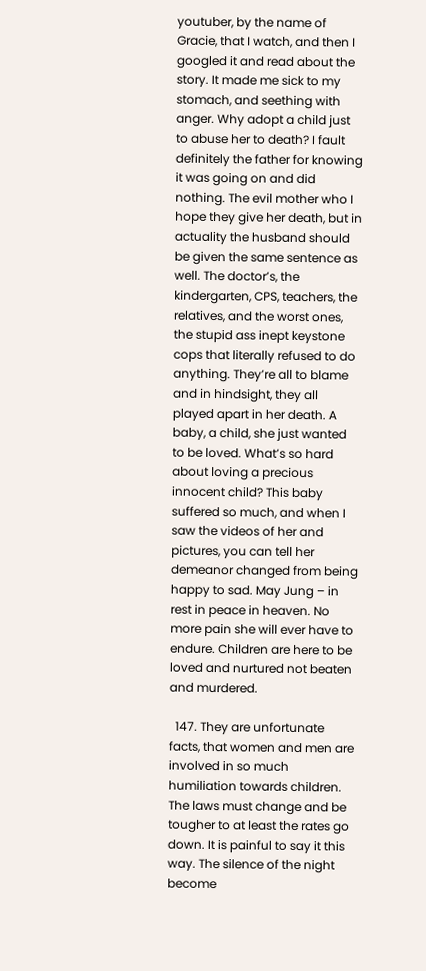youtuber, by the name of Gracie, that I watch, and then I googled it and read about the story. It made me sick to my stomach, and seething with anger. Why adopt a child just to abuse her to death? I fault definitely the father for knowing it was going on and did nothing. The evil mother who I hope they give her death, but in actuality the husband should be given the same sentence as well. The doctor’s, the kindergarten, CPS, teachers, the relatives, and the worst ones, the stupid ass inept keystone cops that literally refused to do anything. They’re all to blame and in hindsight, they all played apart in her death. A baby, a child, she just wanted to be loved. What’s so hard about loving a precious innocent child? This baby suffered so much, and when I saw the videos of her and pictures, you can tell her demeanor changed from being happy to sad. May Jung – in rest in peace in heaven. No more pain she will ever have to endure. Children are here to be loved and nurtured not beaten and murdered.

  147. They are unfortunate facts, that women and men are involved in so much humiliation towards children. The laws must change and be tougher to at least the rates go down. It is painful to say it this way. The silence of the night become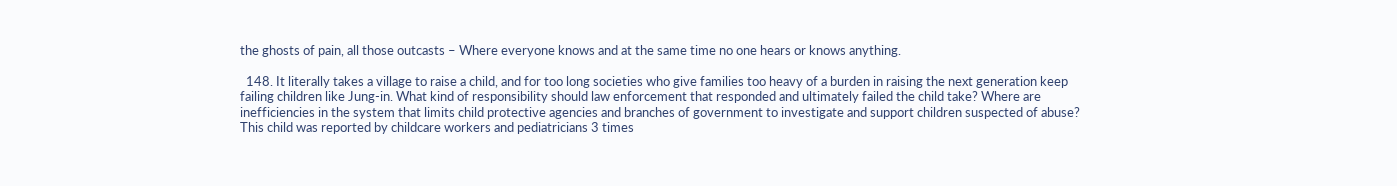the ghosts of pain, all those outcasts – Where everyone knows and at the same time no one hears or knows anything.

  148. It literally takes a village to raise a child, and for too long societies who give families too heavy of a burden in raising the next generation keep failing children like Jung-in. What kind of responsibility should law enforcement that responded and ultimately failed the child take? Where are inefficiencies in the system that limits child protective agencies and branches of government to investigate and support children suspected of abuse? This child was reported by childcare workers and pediatricians 3 times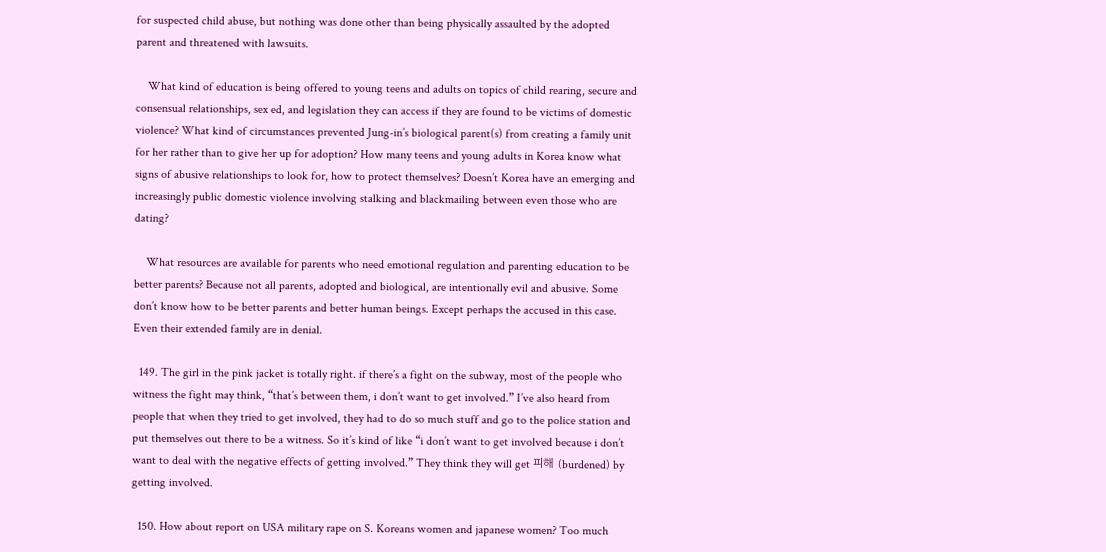for suspected child abuse, but nothing was done other than being physically assaulted by the adopted parent and threatened with lawsuits.

    What kind of education is being offered to young teens and adults on topics of child rearing, secure and consensual relationships, sex ed, and legislation they can access if they are found to be victims of domestic violence? What kind of circumstances prevented Jung-in’s biological parent(s) from creating a family unit for her rather than to give her up for adoption? How many teens and young adults in Korea know what signs of abusive relationships to look for, how to protect themselves? Doesn’t Korea have an emerging and increasingly public domestic violence involving stalking and blackmailing between even those who are dating?

    What resources are available for parents who need emotional regulation and parenting education to be better parents? Because not all parents, adopted and biological, are intentionally evil and abusive. Some don’t know how to be better parents and better human beings. Except perhaps the accused in this case. Even their extended family are in denial.

  149. The girl in the pink jacket is totally right. if there’s a fight on the subway, most of the people who witness the fight may think, “that’s between them, i don’t want to get involved.” I’ve also heard from people that when they tried to get involved, they had to do so much stuff and go to the police station and put themselves out there to be a witness. So it’s kind of like “i don’t want to get involved because i don’t want to deal with the negative effects of getting involved.” They think they will get 피해 (burdened) by getting involved.

  150. How about report on USA military rape on S. Koreans women and japanese women? Too much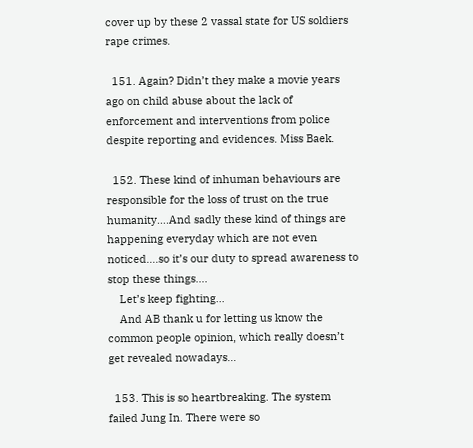cover up by these 2 vassal state for US soldiers rape crimes.

  151. Again? Didn’t they make a movie years ago on child abuse about the lack of enforcement and interventions from police despite reporting and evidences. Miss Baek.

  152. These kind of inhuman behaviours are responsible for the loss of trust on the true humanity….And sadly these kind of things are happening everyday which are not even noticed….so it’s our duty to spread awareness to stop these things….
    Let’s keep fighting…
    And AB thank u for letting us know the common people opinion, which really doesn’t get revealed nowadays…

  153. This is so heartbreaking. The system failed Jung In. There were so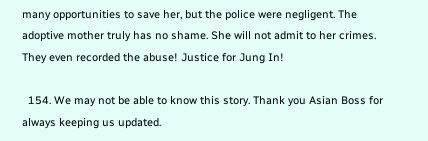many opportunities to save her, but the police were negligent. The adoptive mother truly has no shame. She will not admit to her crimes. They even recorded the abuse! Justice for Jung In!

  154. We may not be able to know this story. Thank you Asian Boss for always keeping us updated.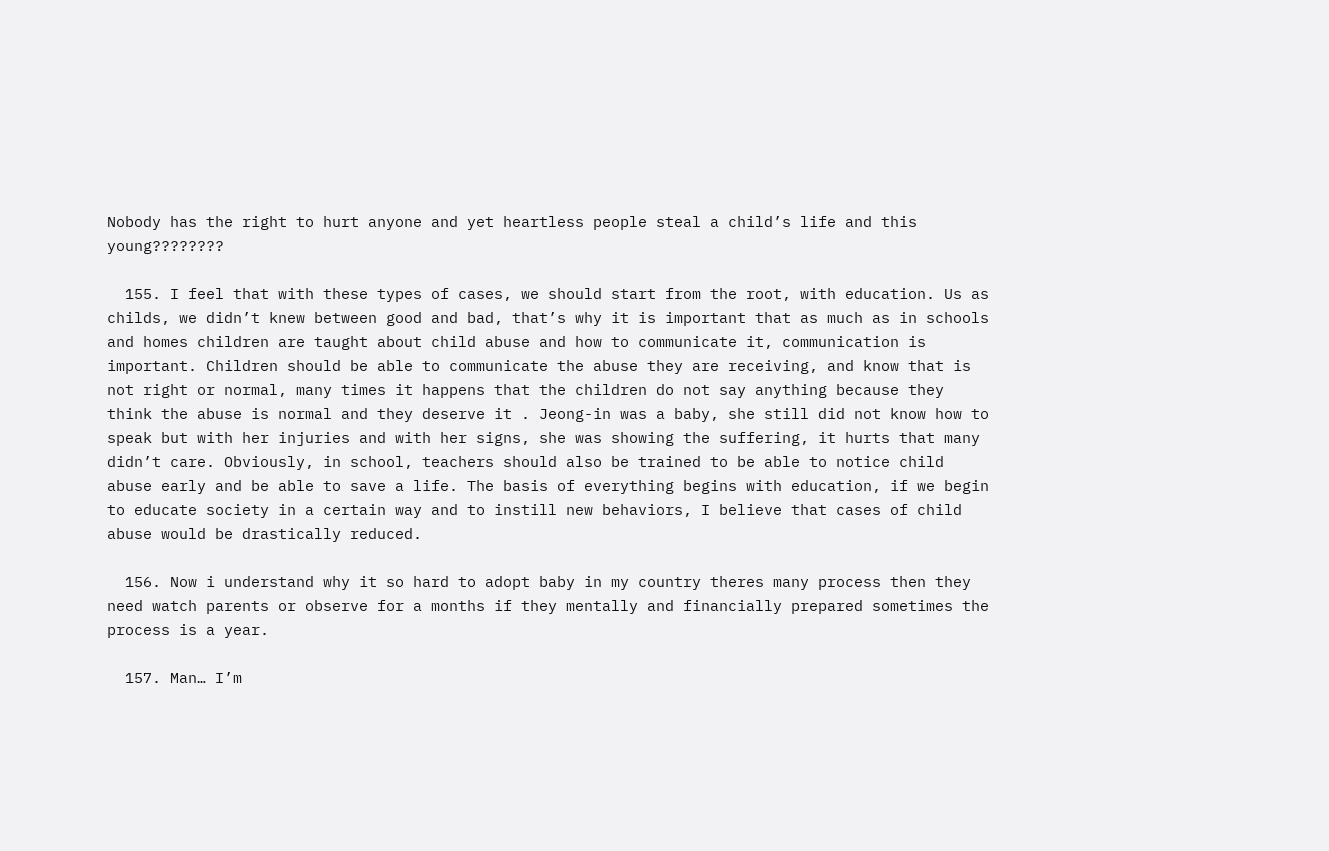Nobody has the right to hurt anyone and yet heartless people steal a child’s life and this young????????

  155. I feel that with these types of cases, we should start from the root, with education. Us as childs, we didn’t knew between good and bad, that’s why it is important that as much as in schools and homes children are taught about child abuse and how to communicate it, communication is important. Children should be able to communicate the abuse they are receiving, and know that is not right or normal, many times it happens that the children do not say anything because they think the abuse is normal and they deserve it . Jeong-in was a baby, she still did not know how to speak but with her injuries and with her signs, she was showing the suffering, it hurts that many didn’t care. Obviously, in school, teachers should also be trained to be able to notice child abuse early and be able to save a life. The basis of everything begins with education, if we begin to educate society in a certain way and to instill new behaviors, I believe that cases of child abuse would be drastically reduced.

  156. Now i understand why it so hard to adopt baby in my country theres many process then they need watch parents or observe for a months if they mentally and financially prepared sometimes the process is a year.

  157. Man… I’m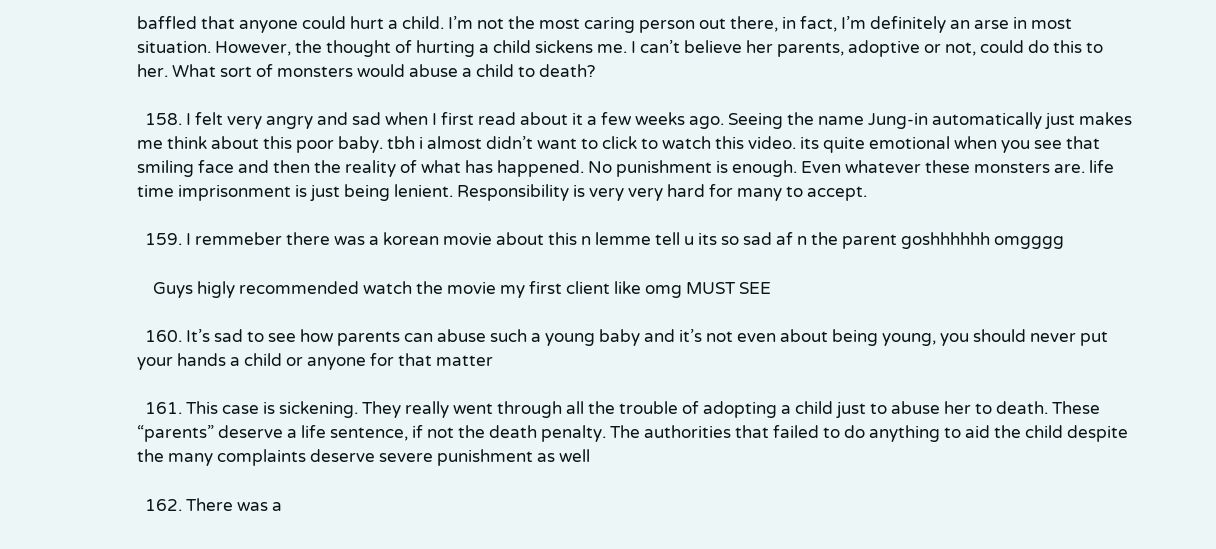baffled that anyone could hurt a child. I’m not the most caring person out there, in fact, I’m definitely an arse in most situation. However, the thought of hurting a child sickens me. I can’t believe her parents, adoptive or not, could do this to her. What sort of monsters would abuse a child to death?

  158. I felt very angry and sad when I first read about it a few weeks ago. Seeing the name Jung-in automatically just makes me think about this poor baby. tbh i almost didn’t want to click to watch this video. its quite emotional when you see that smiling face and then the reality of what has happened. No punishment is enough. Even whatever these monsters are. life time imprisonment is just being lenient. Responsibility is very very hard for many to accept.

  159. I remmeber there was a korean movie about this n lemme tell u its so sad af n the parent goshhhhhh omgggg

    Guys higly recommended watch the movie my first client like omg MUST SEE

  160. It’s sad to see how parents can abuse such a young baby and it’s not even about being young, you should never put your hands a child or anyone for that matter

  161. This case is sickening. They really went through all the trouble of adopting a child just to abuse her to death. These “parents” deserve a life sentence, if not the death penalty. The authorities that failed to do anything to aid the child despite the many complaints deserve severe punishment as well

  162. There was a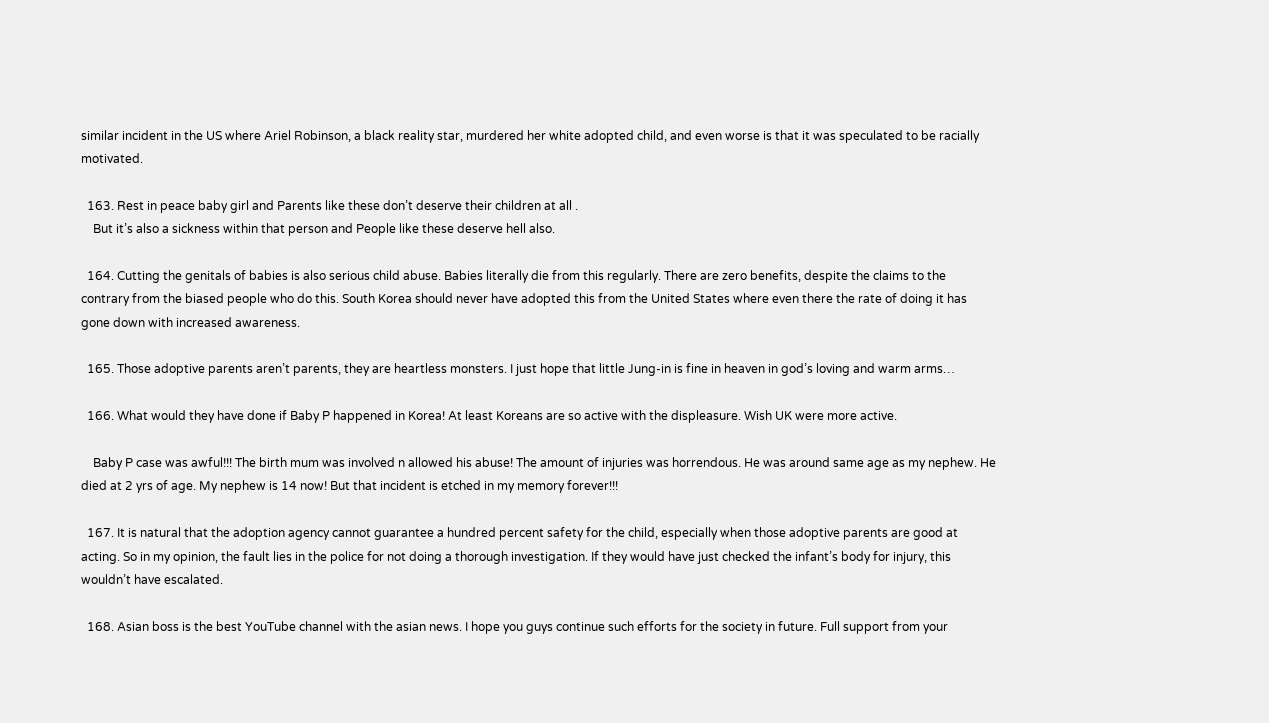similar incident in the US where Ariel Robinson, a black reality star, murdered her white adopted child, and even worse is that it was speculated to be racially motivated.

  163. Rest in peace baby girl and Parents like these don’t deserve their children at all .
    But it’s also a sickness within that person and People like these deserve hell also.

  164. Cutting the genitals of babies is also serious child abuse. Babies literally die from this regularly. There are zero benefits, despite the claims to the contrary from the biased people who do this. South Korea should never have adopted this from the United States where even there the rate of doing it has gone down with increased awareness.

  165. Those adoptive parents aren’t parents, they are heartless monsters. I just hope that little Jung-in is fine in heaven in god’s loving and warm arms…

  166. What would they have done if Baby P happened in Korea! At least Koreans are so active with the displeasure. Wish UK were more active.

    Baby P case was awful!!! The birth mum was involved n allowed his abuse! The amount of injuries was horrendous. He was around same age as my nephew. He died at 2 yrs of age. My nephew is 14 now! But that incident is etched in my memory forever!!!

  167. It is natural that the adoption agency cannot guarantee a hundred percent safety for the child, especially when those adoptive parents are good at acting. So in my opinion, the fault lies in the police for not doing a thorough investigation. If they would have just checked the infant’s body for injury, this wouldn’t have escalated.

  168. Asian boss is the best YouTube channel with the asian news. I hope you guys continue such efforts for the society in future. Full support from your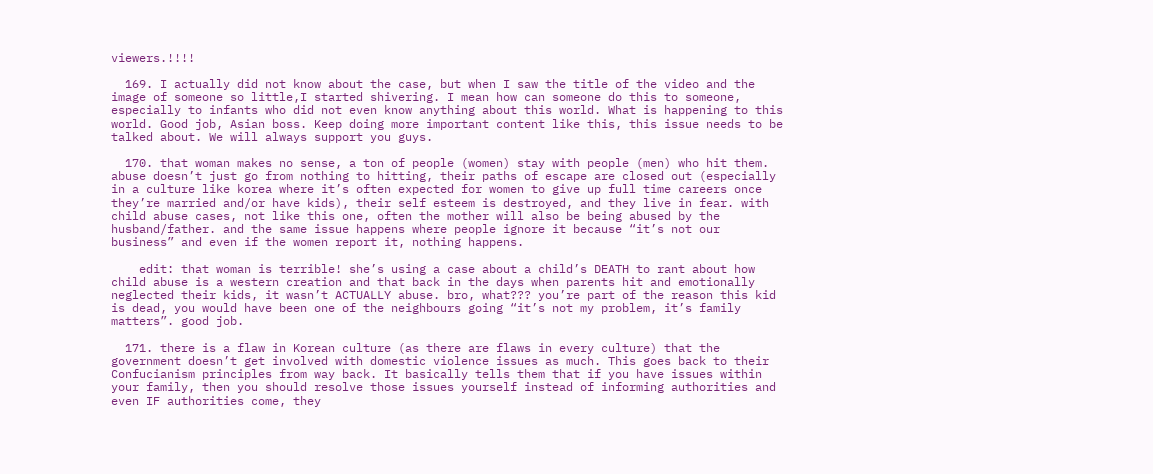viewers.!!!!

  169. I actually did not know about the case, but when I saw the title of the video and the image of someone so little,I started shivering. I mean how can someone do this to someone, especially to infants who did not even know anything about this world. What is happening to this world. Good job, Asian boss. Keep doing more important content like this, this issue needs to be talked about. We will always support you guys.

  170. that woman makes no sense, a ton of people (women) stay with people (men) who hit them. abuse doesn’t just go from nothing to hitting, their paths of escape are closed out (especially in a culture like korea where it’s often expected for women to give up full time careers once they’re married and/or have kids), their self esteem is destroyed, and they live in fear. with child abuse cases, not like this one, often the mother will also be being abused by the husband/father. and the same issue happens where people ignore it because “it’s not our business” and even if the women report it, nothing happens.

    edit: that woman is terrible! she’s using a case about a child’s DEATH to rant about how child abuse is a western creation and that back in the days when parents hit and emotionally neglected their kids, it wasn’t ACTUALLY abuse. bro, what??? you’re part of the reason this kid is dead, you would have been one of the neighbours going “it’s not my problem, it’s family matters”. good job.

  171. there is a flaw in Korean culture (as there are flaws in every culture) that the government doesn’t get involved with domestic violence issues as much. This goes back to their Confucianism principles from way back. It basically tells them that if you have issues within your family, then you should resolve those issues yourself instead of informing authorities and even IF authorities come, they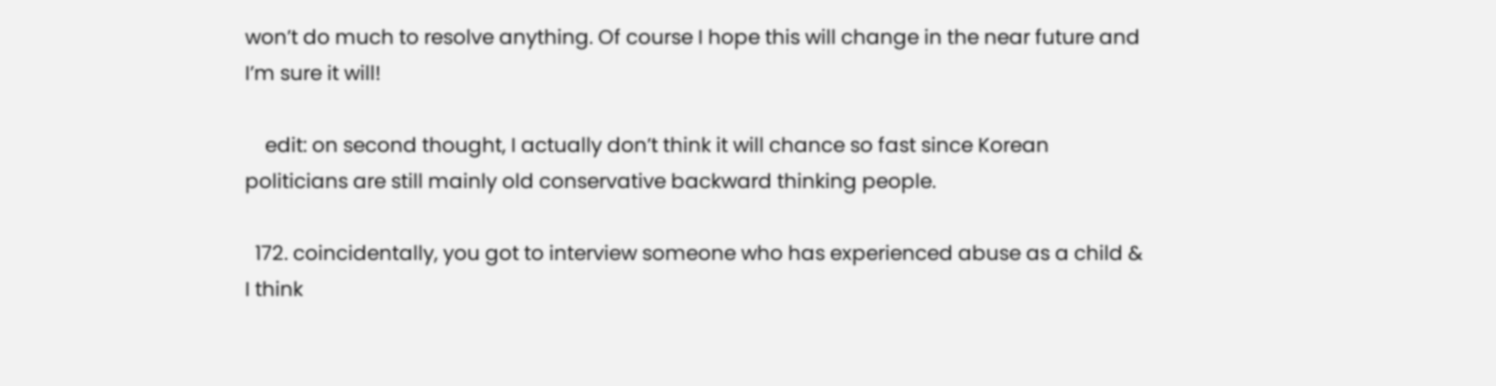won’t do much to resolve anything. Of course I hope this will change in the near future and I’m sure it will!

    edit: on second thought, I actually don’t think it will chance so fast since Korean politicians are still mainly old conservative backward thinking people.

  172. coincidentally, you got to interview someone who has experienced abuse as a child & I think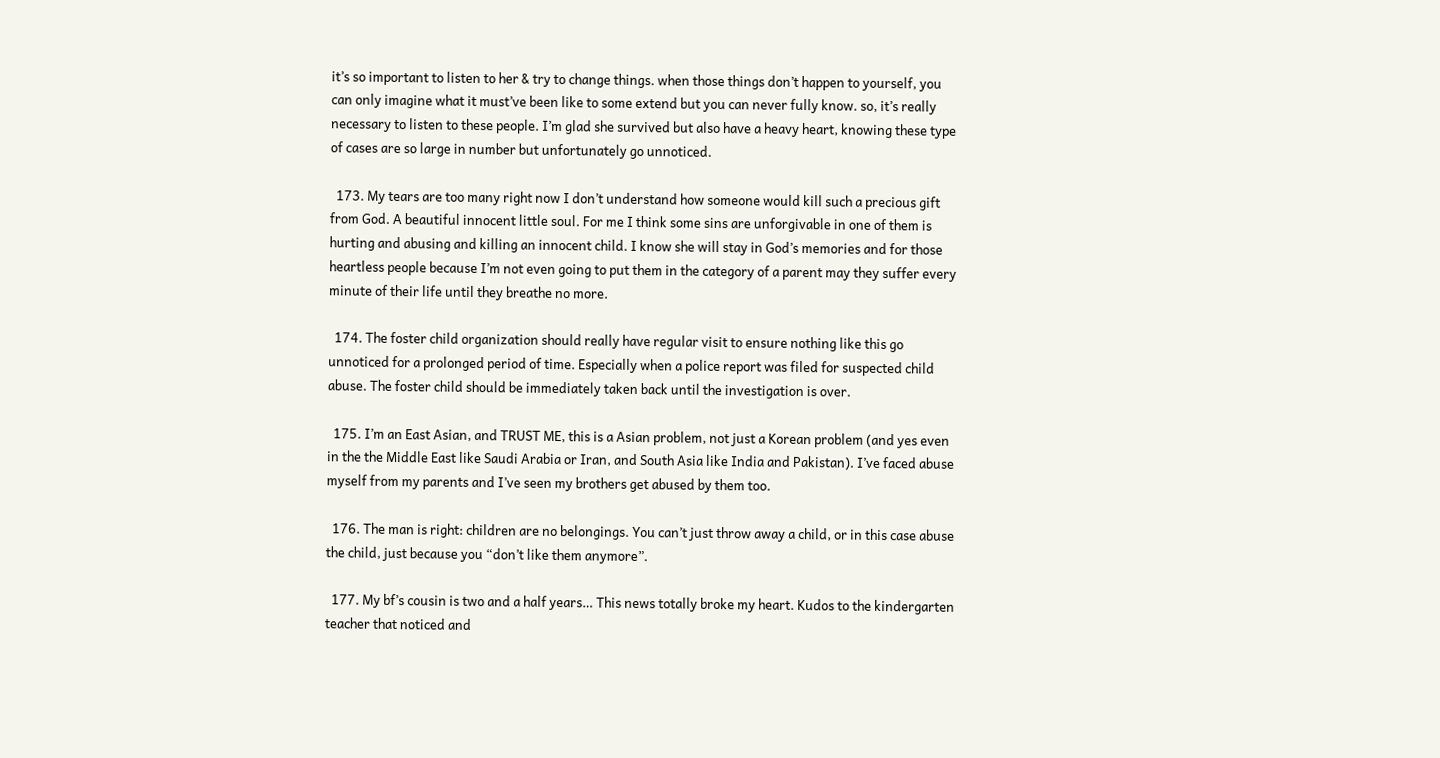it’s so important to listen to her & try to change things. when those things don’t happen to yourself, you can only imagine what it must’ve been like to some extend but you can never fully know. so, it’s really necessary to listen to these people. I’m glad she survived but also have a heavy heart, knowing these type of cases are so large in number but unfortunately go unnoticed.

  173. My tears are too many right now I don’t understand how someone would kill such a precious gift from God. A beautiful innocent little soul. For me I think some sins are unforgivable in one of them is hurting and abusing and killing an innocent child. I know she will stay in God’s memories and for those heartless people because I’m not even going to put them in the category of a parent may they suffer every minute of their life until they breathe no more.

  174. The foster child organization should really have regular visit to ensure nothing like this go unnoticed for a prolonged period of time. Especially when a police report was filed for suspected child abuse. The foster child should be immediately taken back until the investigation is over.

  175. I’m an East Asian, and TRUST ME, this is a Asian problem, not just a Korean problem (and yes even in the the Middle East like Saudi Arabia or Iran, and South Asia like India and Pakistan). I’ve faced abuse myself from my parents and I’ve seen my brothers get abused by them too.

  176. The man is right: children are no belongings. You can’t just throw away a child, or in this case abuse the child, just because you “don’t like them anymore”.

  177. My bf’s cousin is two and a half years… This news totally broke my heart. Kudos to the kindergarten teacher that noticed and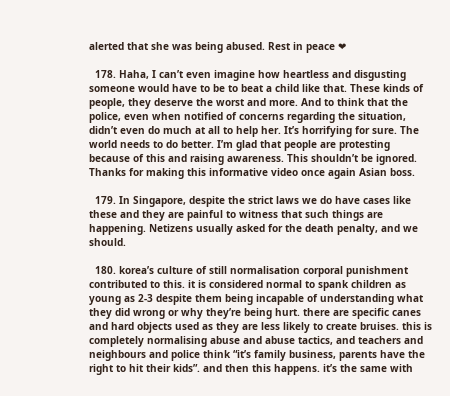alerted that she was being abused. Rest in peace ❤

  178. Haha, I can’t even imagine how heartless and disgusting someone would have to be to beat a child like that. These kinds of people, they deserve the worst and more. And to think that the police, even when notified of concerns regarding the situation, didn’t even do much at all to help her. It’s horrifying for sure. The world needs to do better. I’m glad that people are protesting because of this and raising awareness. This shouldn’t be ignored. Thanks for making this informative video once again Asian boss.

  179. In Singapore, despite the strict laws we do have cases like these and they are painful to witness that such things are happening. Netizens usually asked for the death penalty, and we should.

  180. korea’s culture of still normalisation corporal punishment contributed to this. it is considered normal to spank children as young as 2-3 despite them being incapable of understanding what they did wrong or why they’re being hurt. there are specific canes and hard objects used as they are less likely to create bruises. this is completely normalising abuse and abuse tactics, and teachers and neighbours and police think “it’s family business, parents have the right to hit their kids”. and then this happens. it’s the same with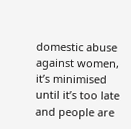domestic abuse against women, it’s minimised until it’s too late and people are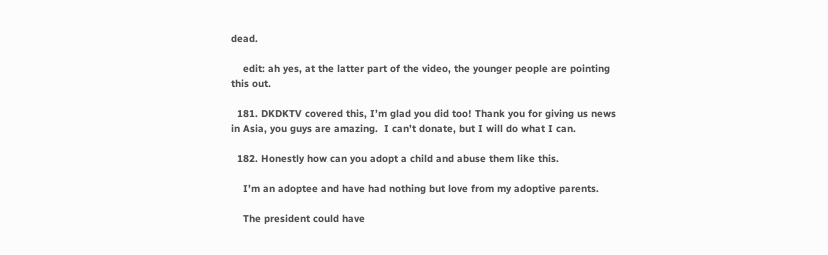dead.

    edit: ah yes, at the latter part of the video, the younger people are pointing this out.

  181. DKDKTV covered this, I’m glad you did too! Thank you for giving us news in Asia, you guys are amazing.  I can’t donate, but I will do what I can.

  182. Honestly how can you adopt a child and abuse them like this.

    I’m an adoptee and have had nothing but love from my adoptive parents.

    The president could have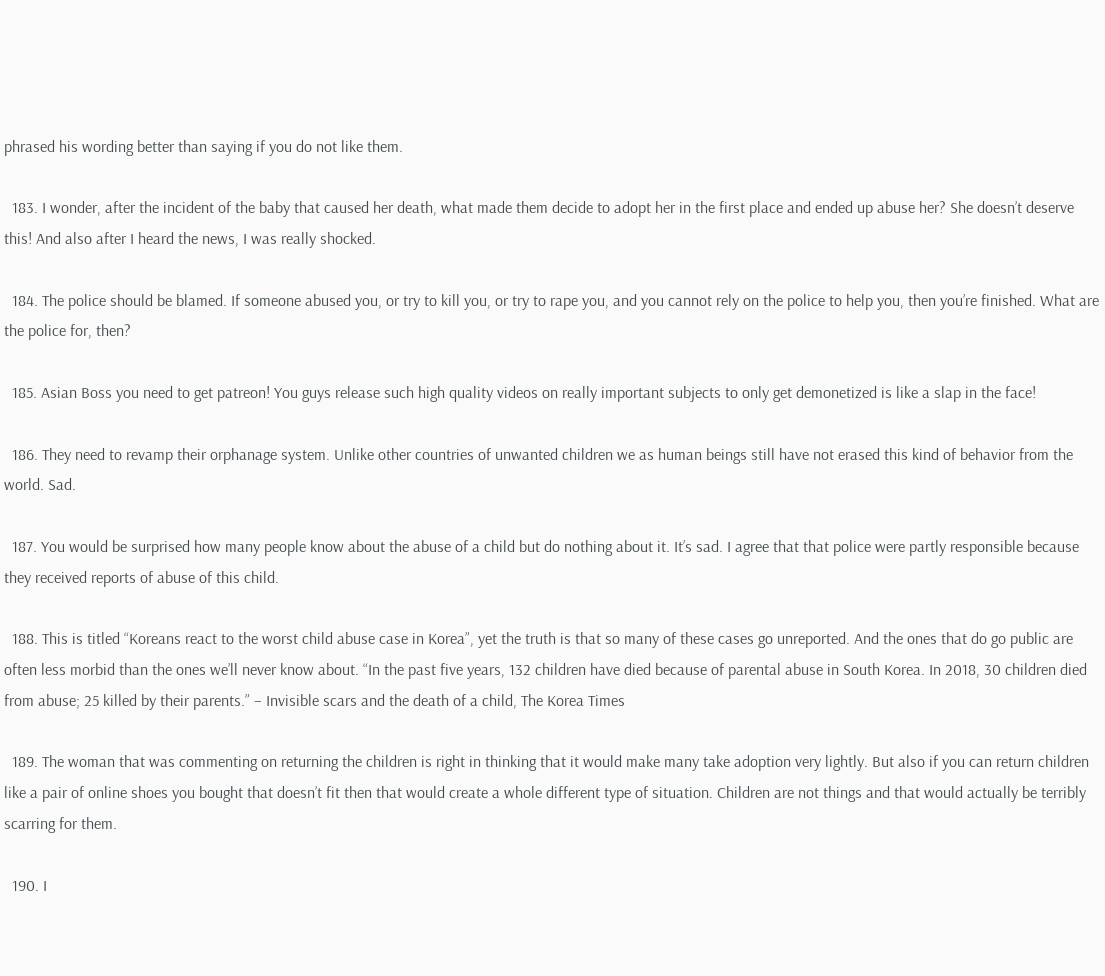phrased his wording better than saying if you do not like them.

  183. I wonder, after the incident of the baby that caused her death, what made them decide to adopt her in the first place and ended up abuse her? She doesn’t deserve this! And also after I heard the news, I was really shocked.

  184. The police should be blamed. If someone abused you, or try to kill you, or try to rape you, and you cannot rely on the police to help you, then you’re finished. What are the police for, then?

  185. Asian Boss you need to get patreon! You guys release such high quality videos on really important subjects to only get demonetized is like a slap in the face!

  186. They need to revamp their orphanage system. Unlike other countries of unwanted children we as human beings still have not erased this kind of behavior from the world. Sad.

  187. You would be surprised how many people know about the abuse of a child but do nothing about it. It’s sad. I agree that that police were partly responsible because they received reports of abuse of this child.

  188. This is titled “Koreans react to the worst child abuse case in Korea”, yet the truth is that so many of these cases go unreported. And the ones that do go public are often less morbid than the ones we’ll never know about. “In the past five years, 132 children have died because of parental abuse in South Korea. In 2018, 30 children died from abuse; 25 killed by their parents.” – Invisible scars and the death of a child, The Korea Times

  189. The woman that was commenting on returning the children is right in thinking that it would make many take adoption very lightly. But also if you can return children like a pair of online shoes you bought that doesn’t fit then that would create a whole different type of situation. Children are not things and that would actually be terribly scarring for them.

  190. I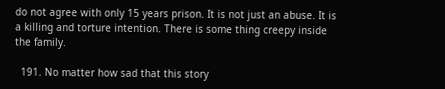do not agree with only 15 years prison. It is not just an abuse. It is a killing and torture intention. There is some thing creepy inside the family.

  191. No matter how sad that this story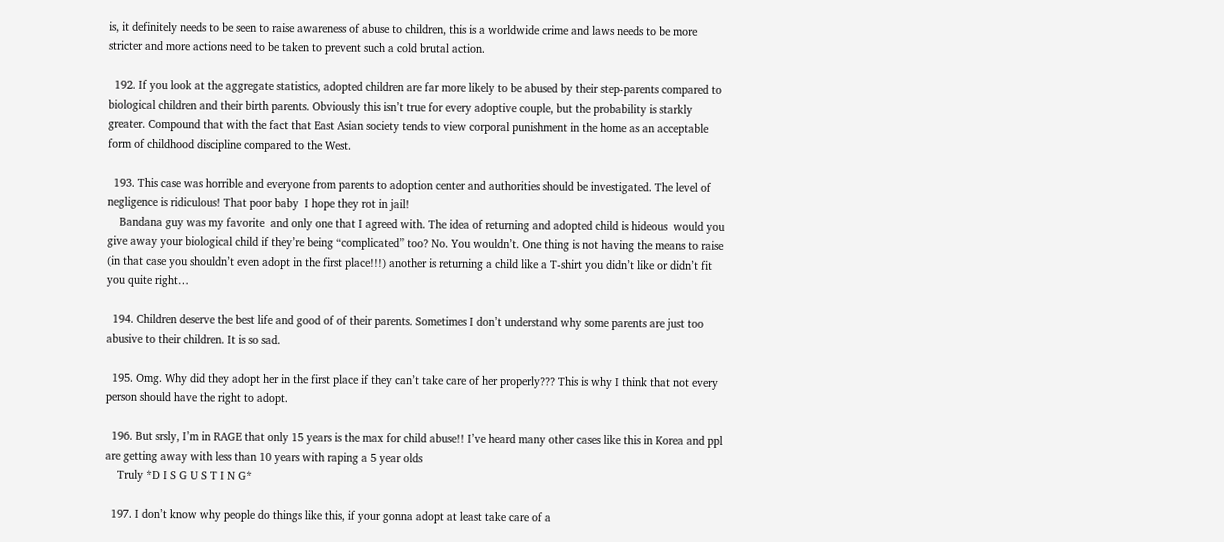is, it definitely needs to be seen to raise awareness of abuse to children, this is a worldwide crime and laws needs to be more stricter and more actions need to be taken to prevent such a cold brutal action.

  192. If you look at the aggregate statistics, adopted children are far more likely to be abused by their step-parents compared to biological children and their birth parents. Obviously this isn’t true for every adoptive couple, but the probability is starkly greater. Compound that with the fact that East Asian society tends to view corporal punishment in the home as an acceptable form of childhood discipline compared to the West.

  193. This case was horrible and everyone from parents to adoption center and authorities should be investigated. The level of negligence is ridiculous! That poor baby  I hope they rot in jail!
    Bandana guy was my favorite  and only one that I agreed with. The idea of returning and adopted child is hideous  would you give away your biological child if they’re being “complicated” too? No. You wouldn’t. One thing is not having the means to raise (in that case you shouldn’t even adopt in the first place!!!) another is returning a child like a T-shirt you didn’t like or didn’t fit you quite right…

  194. Children deserve the best life and good of of their parents. Sometimes I don’t understand why some parents are just too abusive to their children. It is so sad.

  195. Omg. Why did they adopt her in the first place if they can’t take care of her properly??? This is why I think that not every person should have the right to adopt.

  196. But srsly, I’m in RAGE that only 15 years is the max for child abuse!! I’ve heard many other cases like this in Korea and ppl are getting away with less than 10 years with raping a 5 year olds
    Truly *D I S G U S T I N G*

  197. I don’t know why people do things like this, if your gonna adopt at least take care of a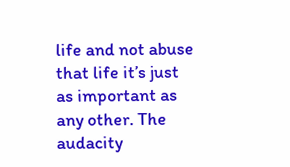life and not abuse that life it’s just as important as any other. The audacity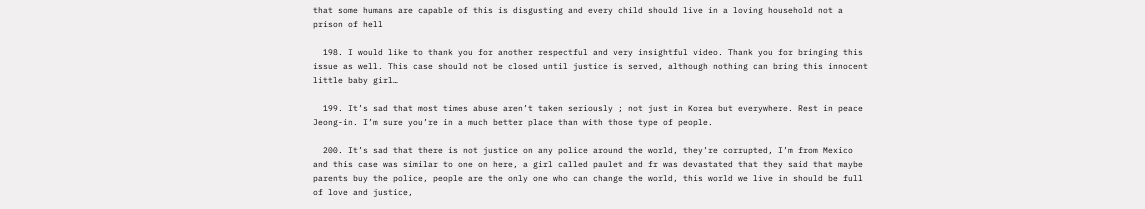that some humans are capable of this is disgusting and every child should live in a loving household not a prison of hell

  198. I would like to thank you for another respectful and very insightful video. Thank you for bringing this issue as well. This case should not be closed until justice is served, although nothing can bring this innocent little baby girl…

  199. It’s sad that most times abuse aren’t taken seriously ; not just in Korea but everywhere. Rest in peace Jeong-in. I’m sure you’re in a much better place than with those type of people.

  200. It’s sad that there is not justice on any police around the world, they’re corrupted, I’m from Mexico and this case was similar to one on here, a girl called paulet and fr was devastated that they said that maybe parents buy the police, people are the only one who can change the world, this world we live in should be full of love and justice,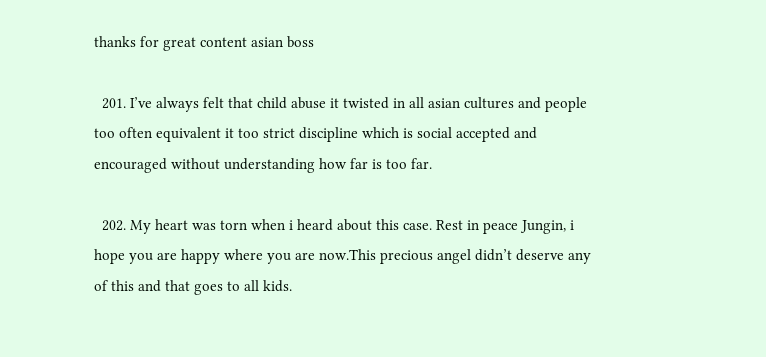thanks for great content asian boss

  201. I’ve always felt that child abuse it twisted in all asian cultures and people too often equivalent it too strict discipline which is social accepted and encouraged without understanding how far is too far.

  202. My heart was torn when i heard about this case. Rest in peace Jungin, i hope you are happy where you are now.This precious angel didn’t deserve any of this and that goes to all kids.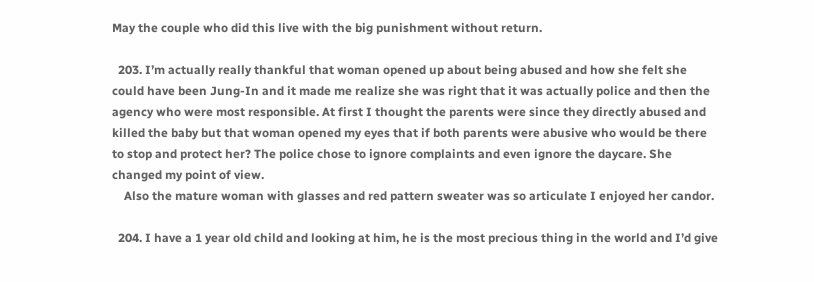May the couple who did this live with the big punishment without return.

  203. I’m actually really thankful that woman opened up about being abused and how she felt she could have been Jung-In and it made me realize she was right that it was actually police and then the agency who were most responsible. At first I thought the parents were since they directly abused and killed the baby but that woman opened my eyes that if both parents were abusive who would be there to stop and protect her? The police chose to ignore complaints and even ignore the daycare. She changed my point of view.
    Also the mature woman with glasses and red pattern sweater was so articulate I enjoyed her candor.

  204. I have a 1 year old child and looking at him, he is the most precious thing in the world and I’d give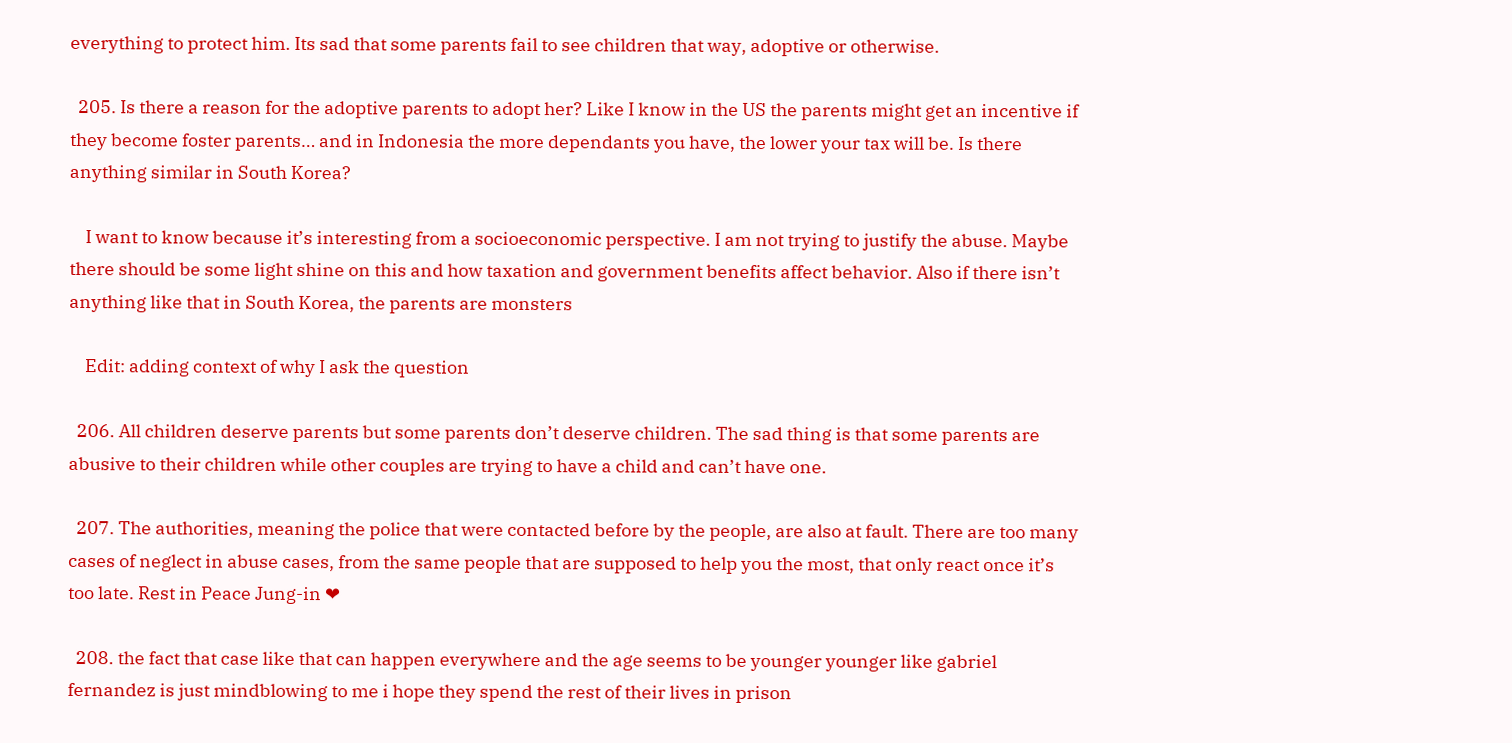everything to protect him. Its sad that some parents fail to see children that way, adoptive or otherwise.

  205. Is there a reason for the adoptive parents to adopt her? Like I know in the US the parents might get an incentive if they become foster parents… and in Indonesia the more dependants you have, the lower your tax will be. Is there anything similar in South Korea?

    I want to know because it’s interesting from a socioeconomic perspective. I am not trying to justify the abuse. Maybe there should be some light shine on this and how taxation and government benefits affect behavior. Also if there isn’t anything like that in South Korea, the parents are monsters

    Edit: adding context of why I ask the question

  206. All children deserve parents but some parents don’t deserve children. The sad thing is that some parents are abusive to their children while other couples are trying to have a child and can’t have one.

  207. The authorities, meaning the police that were contacted before by the people, are also at fault. There are too many cases of neglect in abuse cases, from the same people that are supposed to help you the most, that only react once it’s too late. Rest in Peace Jung-in ❤

  208. the fact that case like that can happen everywhere and the age seems to be younger younger like gabriel fernandez is just mindblowing to me i hope they spend the rest of their lives in prison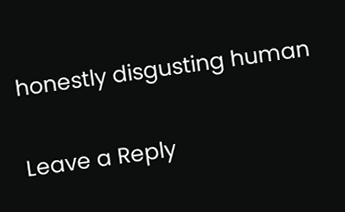honestly disgusting human

Leave a Reply